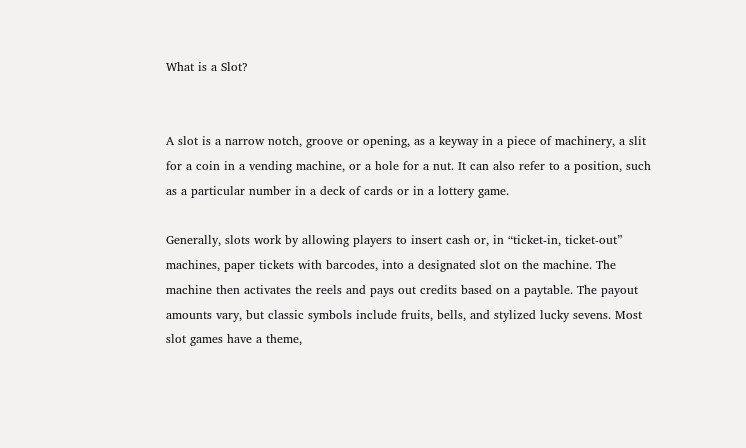What is a Slot?


A slot is a narrow notch, groove or opening, as a keyway in a piece of machinery, a slit for a coin in a vending machine, or a hole for a nut. It can also refer to a position, such as a particular number in a deck of cards or in a lottery game.

Generally, slots work by allowing players to insert cash or, in “ticket-in, ticket-out” machines, paper tickets with barcodes, into a designated slot on the machine. The machine then activates the reels and pays out credits based on a paytable. The payout amounts vary, but classic symbols include fruits, bells, and stylized lucky sevens. Most slot games have a theme,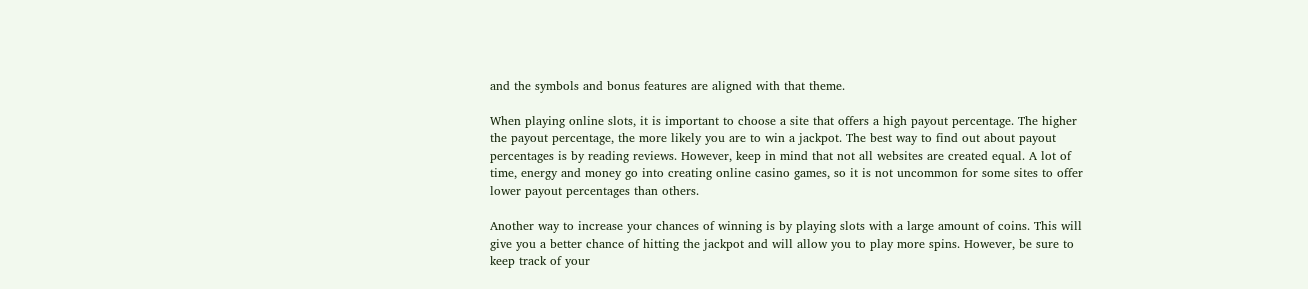and the symbols and bonus features are aligned with that theme.

When playing online slots, it is important to choose a site that offers a high payout percentage. The higher the payout percentage, the more likely you are to win a jackpot. The best way to find out about payout percentages is by reading reviews. However, keep in mind that not all websites are created equal. A lot of time, energy and money go into creating online casino games, so it is not uncommon for some sites to offer lower payout percentages than others.

Another way to increase your chances of winning is by playing slots with a large amount of coins. This will give you a better chance of hitting the jackpot and will allow you to play more spins. However, be sure to keep track of your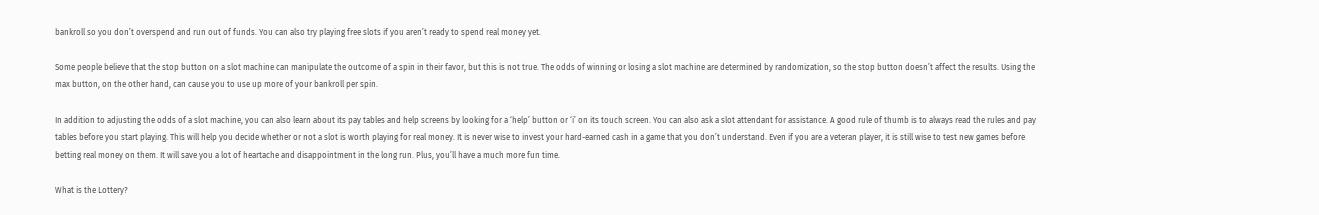bankroll so you don’t overspend and run out of funds. You can also try playing free slots if you aren’t ready to spend real money yet.

Some people believe that the stop button on a slot machine can manipulate the outcome of a spin in their favor, but this is not true. The odds of winning or losing a slot machine are determined by randomization, so the stop button doesn’t affect the results. Using the max button, on the other hand, can cause you to use up more of your bankroll per spin.

In addition to adjusting the odds of a slot machine, you can also learn about its pay tables and help screens by looking for a ‘help’ button or ‘i’ on its touch screen. You can also ask a slot attendant for assistance. A good rule of thumb is to always read the rules and pay tables before you start playing. This will help you decide whether or not a slot is worth playing for real money. It is never wise to invest your hard-earned cash in a game that you don’t understand. Even if you are a veteran player, it is still wise to test new games before betting real money on them. It will save you a lot of heartache and disappointment in the long run. Plus, you’ll have a much more fun time.

What is the Lottery?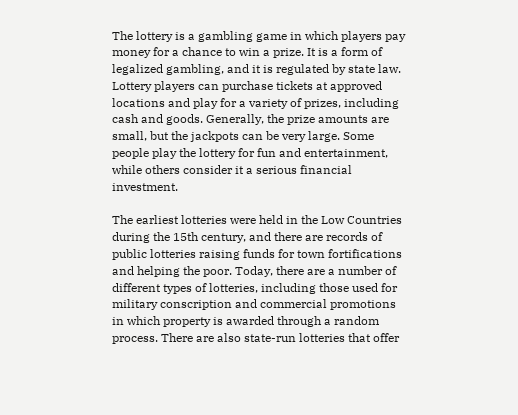The lottery is a gambling game in which players pay money for a chance to win a prize. It is a form of legalized gambling, and it is regulated by state law. Lottery players can purchase tickets at approved locations and play for a variety of prizes, including cash and goods. Generally, the prize amounts are small, but the jackpots can be very large. Some people play the lottery for fun and entertainment, while others consider it a serious financial investment.

The earliest lotteries were held in the Low Countries during the 15th century, and there are records of public lotteries raising funds for town fortifications and helping the poor. Today, there are a number of different types of lotteries, including those used for military conscription and commercial promotions in which property is awarded through a random process. There are also state-run lotteries that offer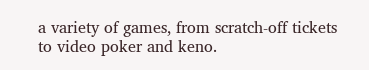a variety of games, from scratch-off tickets to video poker and keno.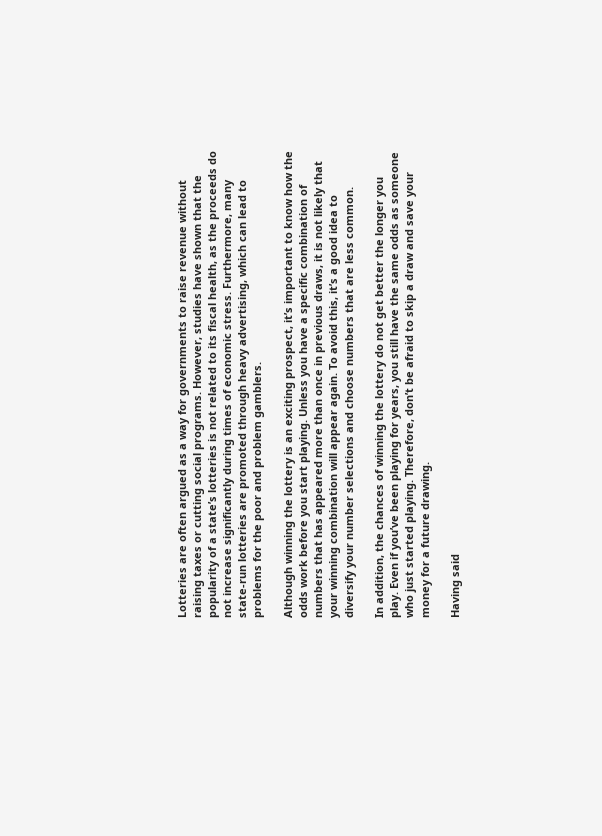Lotteries are often argued as a way for governments to raise revenue without raising taxes or cutting social programs. However, studies have shown that the popularity of a state’s lotteries is not related to its fiscal health, as the proceeds do not increase significantly during times of economic stress. Furthermore, many state-run lotteries are promoted through heavy advertising, which can lead to problems for the poor and problem gamblers.

Although winning the lottery is an exciting prospect, it’s important to know how the odds work before you start playing. Unless you have a specific combination of numbers that has appeared more than once in previous draws, it is not likely that your winning combination will appear again. To avoid this, it’s a good idea to diversify your number selections and choose numbers that are less common.

In addition, the chances of winning the lottery do not get better the longer you play. Even if you’ve been playing for years, you still have the same odds as someone who just started playing. Therefore, don’t be afraid to skip a draw and save your money for a future drawing.

Having said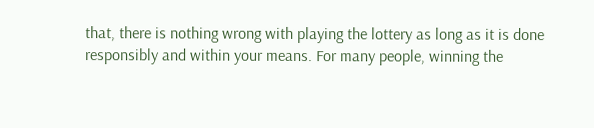that, there is nothing wrong with playing the lottery as long as it is done responsibly and within your means. For many people, winning the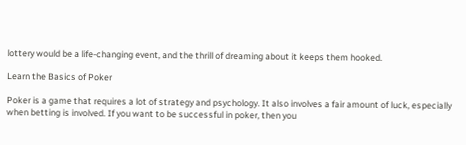lottery would be a life-changing event, and the thrill of dreaming about it keeps them hooked.

Learn the Basics of Poker

Poker is a game that requires a lot of strategy and psychology. It also involves a fair amount of luck, especially when betting is involved. If you want to be successful in poker, then you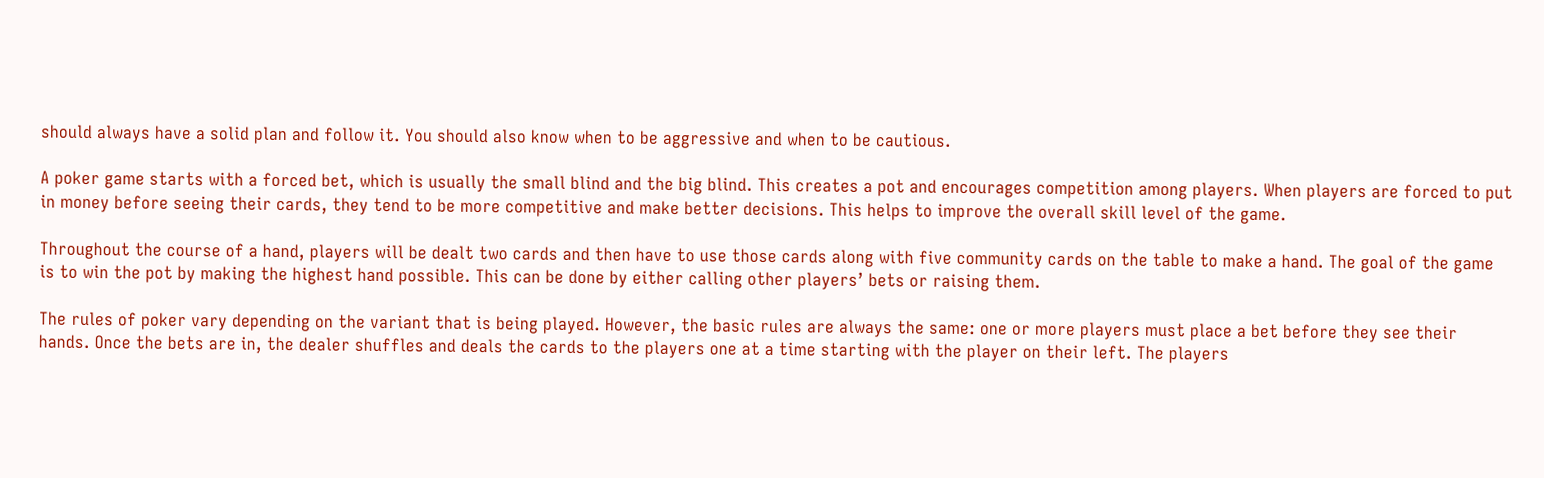should always have a solid plan and follow it. You should also know when to be aggressive and when to be cautious.

A poker game starts with a forced bet, which is usually the small blind and the big blind. This creates a pot and encourages competition among players. When players are forced to put in money before seeing their cards, they tend to be more competitive and make better decisions. This helps to improve the overall skill level of the game.

Throughout the course of a hand, players will be dealt two cards and then have to use those cards along with five community cards on the table to make a hand. The goal of the game is to win the pot by making the highest hand possible. This can be done by either calling other players’ bets or raising them.

The rules of poker vary depending on the variant that is being played. However, the basic rules are always the same: one or more players must place a bet before they see their hands. Once the bets are in, the dealer shuffles and deals the cards to the players one at a time starting with the player on their left. The players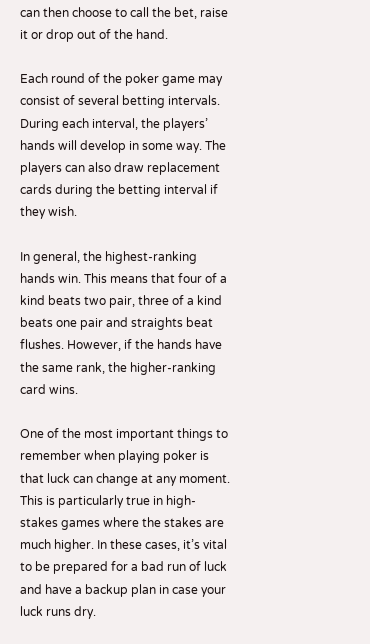can then choose to call the bet, raise it or drop out of the hand.

Each round of the poker game may consist of several betting intervals. During each interval, the players’ hands will develop in some way. The players can also draw replacement cards during the betting interval if they wish.

In general, the highest-ranking hands win. This means that four of a kind beats two pair, three of a kind beats one pair and straights beat flushes. However, if the hands have the same rank, the higher-ranking card wins.

One of the most important things to remember when playing poker is that luck can change at any moment. This is particularly true in high-stakes games where the stakes are much higher. In these cases, it’s vital to be prepared for a bad run of luck and have a backup plan in case your luck runs dry.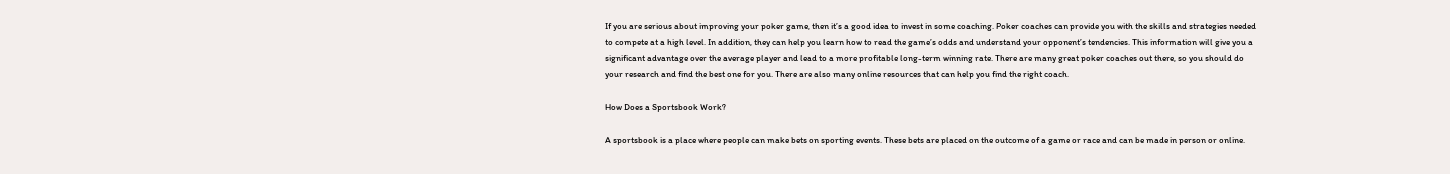If you are serious about improving your poker game, then it’s a good idea to invest in some coaching. Poker coaches can provide you with the skills and strategies needed to compete at a high level. In addition, they can help you learn how to read the game’s odds and understand your opponent’s tendencies. This information will give you a significant advantage over the average player and lead to a more profitable long-term winning rate. There are many great poker coaches out there, so you should do your research and find the best one for you. There are also many online resources that can help you find the right coach.

How Does a Sportsbook Work?

A sportsbook is a place where people can make bets on sporting events. These bets are placed on the outcome of a game or race and can be made in person or online.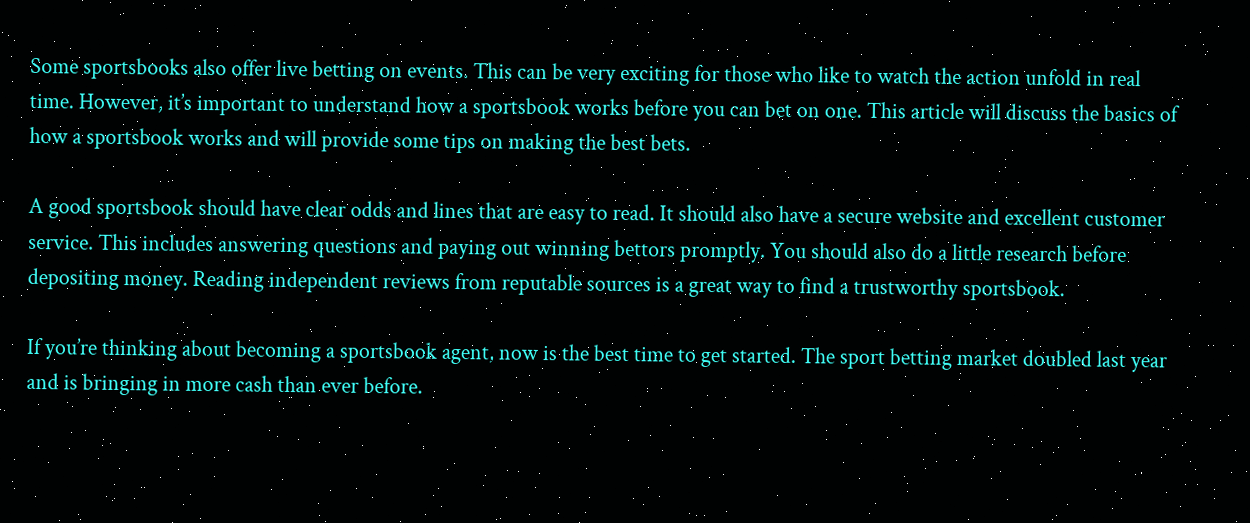Some sportsbooks also offer live betting on events. This can be very exciting for those who like to watch the action unfold in real time. However, it’s important to understand how a sportsbook works before you can bet on one. This article will discuss the basics of how a sportsbook works and will provide some tips on making the best bets.

A good sportsbook should have clear odds and lines that are easy to read. It should also have a secure website and excellent customer service. This includes answering questions and paying out winning bettors promptly. You should also do a little research before depositing money. Reading independent reviews from reputable sources is a great way to find a trustworthy sportsbook.

If you’re thinking about becoming a sportsbook agent, now is the best time to get started. The sport betting market doubled last year and is bringing in more cash than ever before.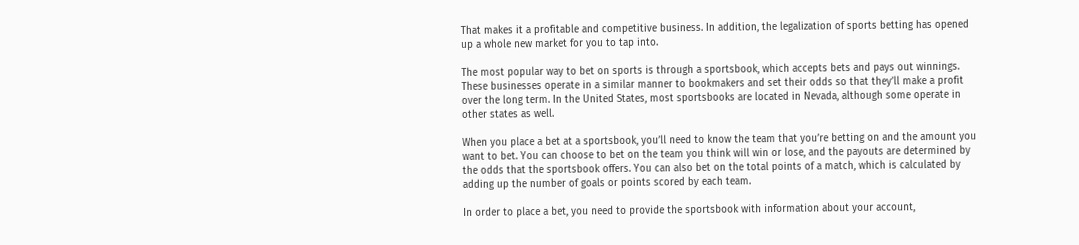That makes it a profitable and competitive business. In addition, the legalization of sports betting has opened up a whole new market for you to tap into.

The most popular way to bet on sports is through a sportsbook, which accepts bets and pays out winnings. These businesses operate in a similar manner to bookmakers and set their odds so that they’ll make a profit over the long term. In the United States, most sportsbooks are located in Nevada, although some operate in other states as well.

When you place a bet at a sportsbook, you’ll need to know the team that you’re betting on and the amount you want to bet. You can choose to bet on the team you think will win or lose, and the payouts are determined by the odds that the sportsbook offers. You can also bet on the total points of a match, which is calculated by adding up the number of goals or points scored by each team.

In order to place a bet, you need to provide the sportsbook with information about your account,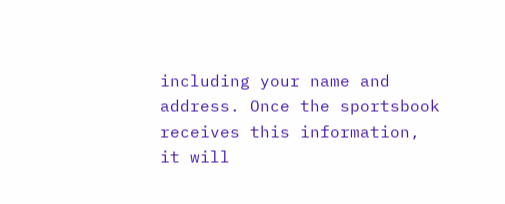including your name and address. Once the sportsbook receives this information, it will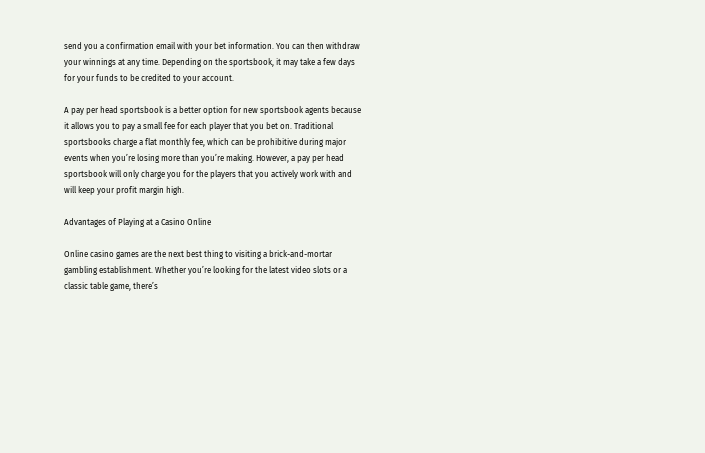send you a confirmation email with your bet information. You can then withdraw your winnings at any time. Depending on the sportsbook, it may take a few days for your funds to be credited to your account.

A pay per head sportsbook is a better option for new sportsbook agents because it allows you to pay a small fee for each player that you bet on. Traditional sportsbooks charge a flat monthly fee, which can be prohibitive during major events when you’re losing more than you’re making. However, a pay per head sportsbook will only charge you for the players that you actively work with and will keep your profit margin high.

Advantages of Playing at a Casino Online

Online casino games are the next best thing to visiting a brick-and-mortar gambling establishment. Whether you’re looking for the latest video slots or a classic table game, there’s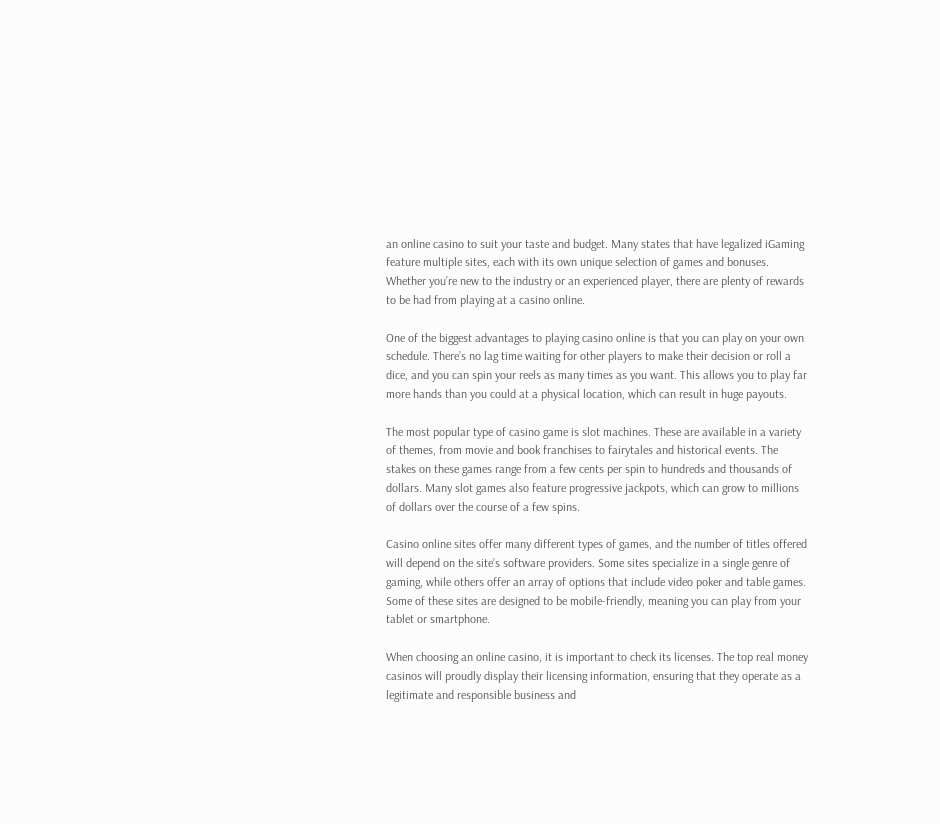an online casino to suit your taste and budget. Many states that have legalized iGaming feature multiple sites, each with its own unique selection of games and bonuses. Whether you’re new to the industry or an experienced player, there are plenty of rewards to be had from playing at a casino online.

One of the biggest advantages to playing casino online is that you can play on your own schedule. There’s no lag time waiting for other players to make their decision or roll a dice, and you can spin your reels as many times as you want. This allows you to play far more hands than you could at a physical location, which can result in huge payouts.

The most popular type of casino game is slot machines. These are available in a variety of themes, from movie and book franchises to fairytales and historical events. The stakes on these games range from a few cents per spin to hundreds and thousands of dollars. Many slot games also feature progressive jackpots, which can grow to millions of dollars over the course of a few spins.

Casino online sites offer many different types of games, and the number of titles offered will depend on the site’s software providers. Some sites specialize in a single genre of gaming, while others offer an array of options that include video poker and table games. Some of these sites are designed to be mobile-friendly, meaning you can play from your tablet or smartphone.

When choosing an online casino, it is important to check its licenses. The top real money casinos will proudly display their licensing information, ensuring that they operate as a legitimate and responsible business and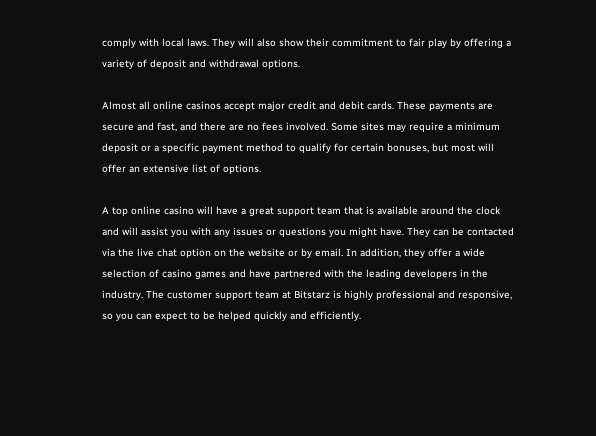comply with local laws. They will also show their commitment to fair play by offering a variety of deposit and withdrawal options.

Almost all online casinos accept major credit and debit cards. These payments are secure and fast, and there are no fees involved. Some sites may require a minimum deposit or a specific payment method to qualify for certain bonuses, but most will offer an extensive list of options.

A top online casino will have a great support team that is available around the clock and will assist you with any issues or questions you might have. They can be contacted via the live chat option on the website or by email. In addition, they offer a wide selection of casino games and have partnered with the leading developers in the industry. The customer support team at Bitstarz is highly professional and responsive, so you can expect to be helped quickly and efficiently.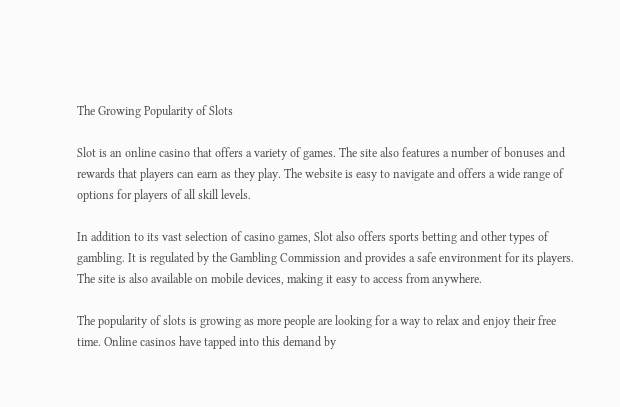The Growing Popularity of Slots

Slot is an online casino that offers a variety of games. The site also features a number of bonuses and rewards that players can earn as they play. The website is easy to navigate and offers a wide range of options for players of all skill levels.

In addition to its vast selection of casino games, Slot also offers sports betting and other types of gambling. It is regulated by the Gambling Commission and provides a safe environment for its players. The site is also available on mobile devices, making it easy to access from anywhere.

The popularity of slots is growing as more people are looking for a way to relax and enjoy their free time. Online casinos have tapped into this demand by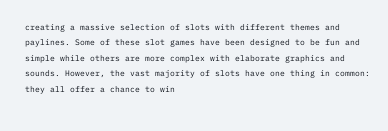creating a massive selection of slots with different themes and paylines. Some of these slot games have been designed to be fun and simple while others are more complex with elaborate graphics and sounds. However, the vast majority of slots have one thing in common: they all offer a chance to win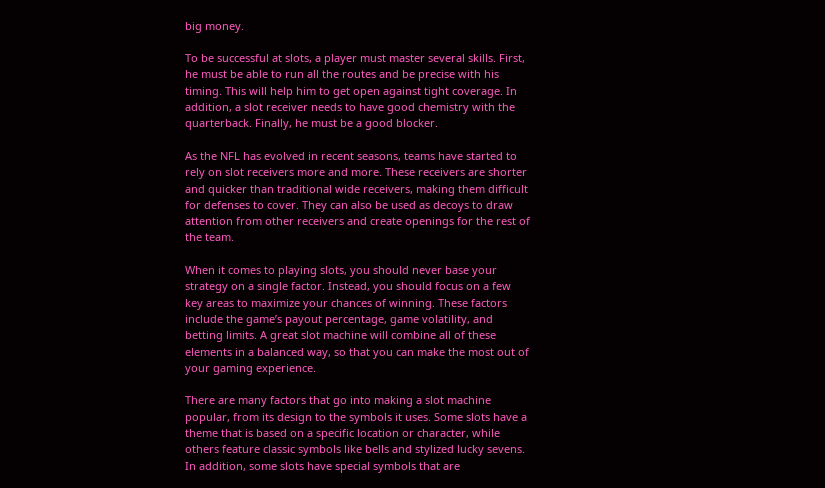big money.

To be successful at slots, a player must master several skills. First, he must be able to run all the routes and be precise with his timing. This will help him to get open against tight coverage. In addition, a slot receiver needs to have good chemistry with the quarterback. Finally, he must be a good blocker.

As the NFL has evolved in recent seasons, teams have started to rely on slot receivers more and more. These receivers are shorter and quicker than traditional wide receivers, making them difficult for defenses to cover. They can also be used as decoys to draw attention from other receivers and create openings for the rest of the team.

When it comes to playing slots, you should never base your strategy on a single factor. Instead, you should focus on a few key areas to maximize your chances of winning. These factors include the game’s payout percentage, game volatility, and betting limits. A great slot machine will combine all of these elements in a balanced way, so that you can make the most out of your gaming experience.

There are many factors that go into making a slot machine popular, from its design to the symbols it uses. Some slots have a theme that is based on a specific location or character, while others feature classic symbols like bells and stylized lucky sevens. In addition, some slots have special symbols that are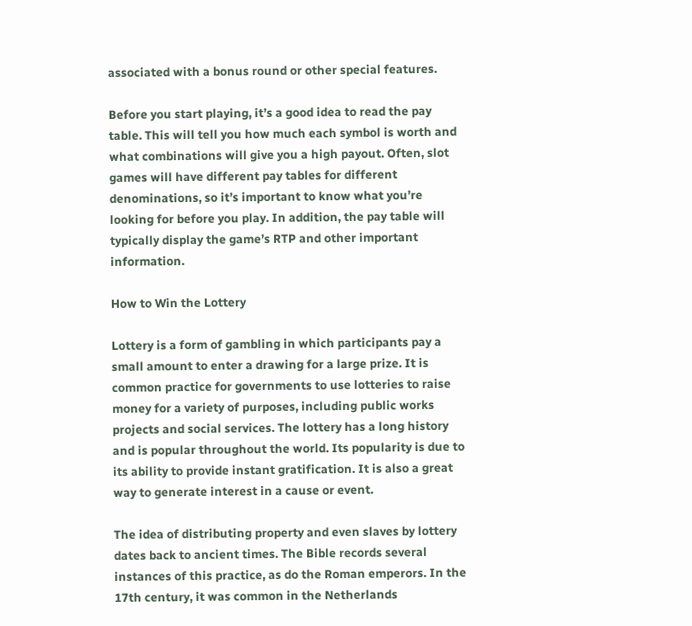associated with a bonus round or other special features.

Before you start playing, it’s a good idea to read the pay table. This will tell you how much each symbol is worth and what combinations will give you a high payout. Often, slot games will have different pay tables for different denominations, so it’s important to know what you’re looking for before you play. In addition, the pay table will typically display the game’s RTP and other important information.

How to Win the Lottery

Lottery is a form of gambling in which participants pay a small amount to enter a drawing for a large prize. It is common practice for governments to use lotteries to raise money for a variety of purposes, including public works projects and social services. The lottery has a long history and is popular throughout the world. Its popularity is due to its ability to provide instant gratification. It is also a great way to generate interest in a cause or event.

The idea of distributing property and even slaves by lottery dates back to ancient times. The Bible records several instances of this practice, as do the Roman emperors. In the 17th century, it was common in the Netherlands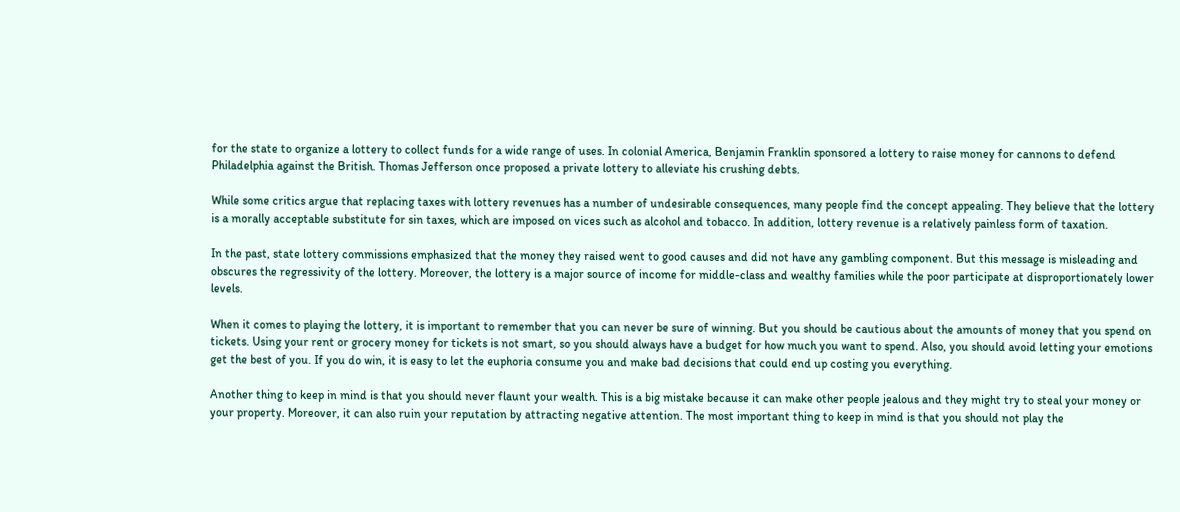for the state to organize a lottery to collect funds for a wide range of uses. In colonial America, Benjamin Franklin sponsored a lottery to raise money for cannons to defend Philadelphia against the British. Thomas Jefferson once proposed a private lottery to alleviate his crushing debts.

While some critics argue that replacing taxes with lottery revenues has a number of undesirable consequences, many people find the concept appealing. They believe that the lottery is a morally acceptable substitute for sin taxes, which are imposed on vices such as alcohol and tobacco. In addition, lottery revenue is a relatively painless form of taxation.

In the past, state lottery commissions emphasized that the money they raised went to good causes and did not have any gambling component. But this message is misleading and obscures the regressivity of the lottery. Moreover, the lottery is a major source of income for middle-class and wealthy families while the poor participate at disproportionately lower levels.

When it comes to playing the lottery, it is important to remember that you can never be sure of winning. But you should be cautious about the amounts of money that you spend on tickets. Using your rent or grocery money for tickets is not smart, so you should always have a budget for how much you want to spend. Also, you should avoid letting your emotions get the best of you. If you do win, it is easy to let the euphoria consume you and make bad decisions that could end up costing you everything.

Another thing to keep in mind is that you should never flaunt your wealth. This is a big mistake because it can make other people jealous and they might try to steal your money or your property. Moreover, it can also ruin your reputation by attracting negative attention. The most important thing to keep in mind is that you should not play the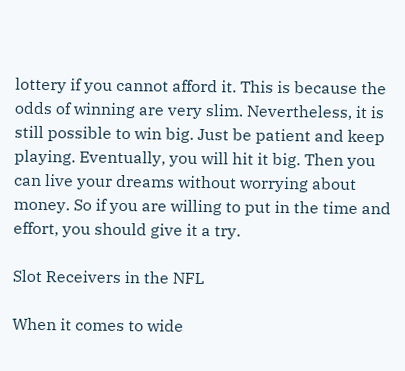lottery if you cannot afford it. This is because the odds of winning are very slim. Nevertheless, it is still possible to win big. Just be patient and keep playing. Eventually, you will hit it big. Then you can live your dreams without worrying about money. So if you are willing to put in the time and effort, you should give it a try.

Slot Receivers in the NFL

When it comes to wide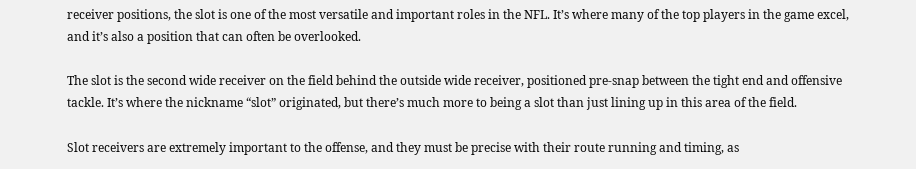receiver positions, the slot is one of the most versatile and important roles in the NFL. It’s where many of the top players in the game excel, and it’s also a position that can often be overlooked.

The slot is the second wide receiver on the field behind the outside wide receiver, positioned pre-snap between the tight end and offensive tackle. It’s where the nickname “slot” originated, but there’s much more to being a slot than just lining up in this area of the field.

Slot receivers are extremely important to the offense, and they must be precise with their route running and timing, as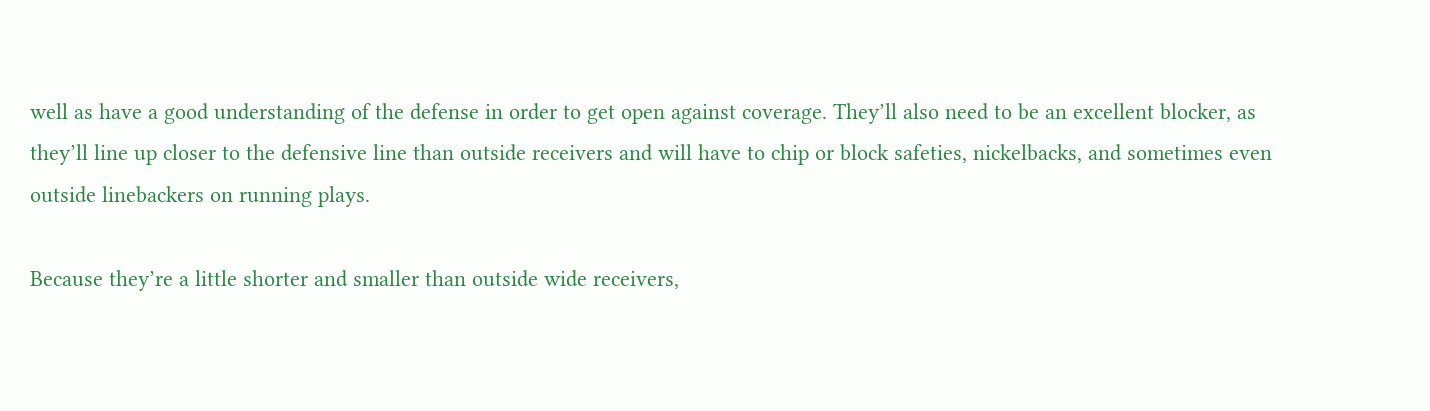well as have a good understanding of the defense in order to get open against coverage. They’ll also need to be an excellent blocker, as they’ll line up closer to the defensive line than outside receivers and will have to chip or block safeties, nickelbacks, and sometimes even outside linebackers on running plays.

Because they’re a little shorter and smaller than outside wide receivers,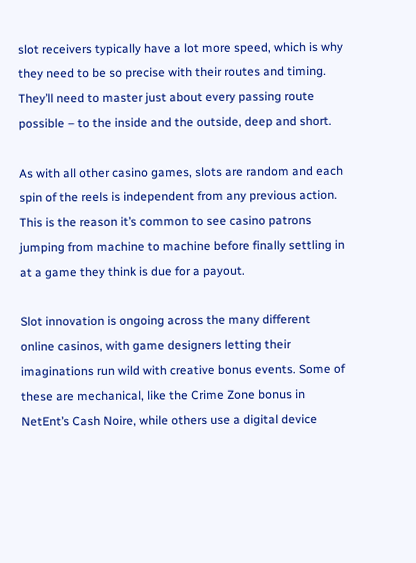slot receivers typically have a lot more speed, which is why they need to be so precise with their routes and timing. They’ll need to master just about every passing route possible – to the inside and the outside, deep and short.

As with all other casino games, slots are random and each spin of the reels is independent from any previous action. This is the reason it’s common to see casino patrons jumping from machine to machine before finally settling in at a game they think is due for a payout.

Slot innovation is ongoing across the many different online casinos, with game designers letting their imaginations run wild with creative bonus events. Some of these are mechanical, like the Crime Zone bonus in NetEnt’s Cash Noire, while others use a digital device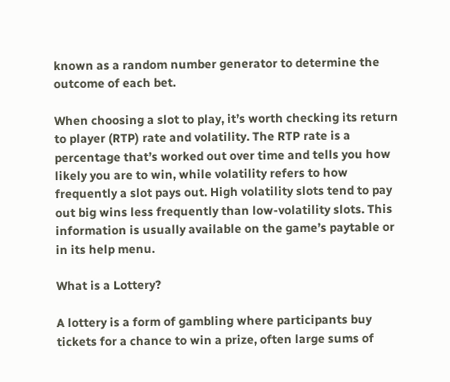known as a random number generator to determine the outcome of each bet.

When choosing a slot to play, it’s worth checking its return to player (RTP) rate and volatility. The RTP rate is a percentage that’s worked out over time and tells you how likely you are to win, while volatility refers to how frequently a slot pays out. High volatility slots tend to pay out big wins less frequently than low-volatility slots. This information is usually available on the game’s paytable or in its help menu.

What is a Lottery?

A lottery is a form of gambling where participants buy tickets for a chance to win a prize, often large sums of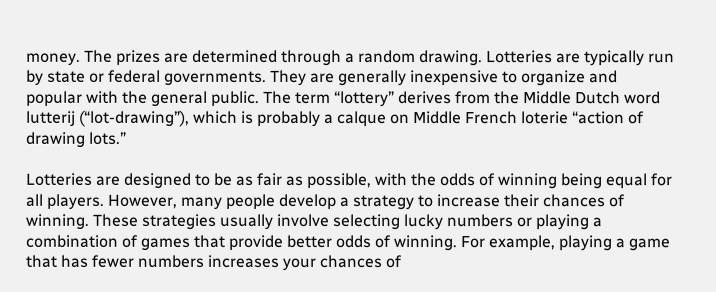money. The prizes are determined through a random drawing. Lotteries are typically run by state or federal governments. They are generally inexpensive to organize and popular with the general public. The term “lottery” derives from the Middle Dutch word lutterij (“lot-drawing”), which is probably a calque on Middle French loterie “action of drawing lots.”

Lotteries are designed to be as fair as possible, with the odds of winning being equal for all players. However, many people develop a strategy to increase their chances of winning. These strategies usually involve selecting lucky numbers or playing a combination of games that provide better odds of winning. For example, playing a game that has fewer numbers increases your chances of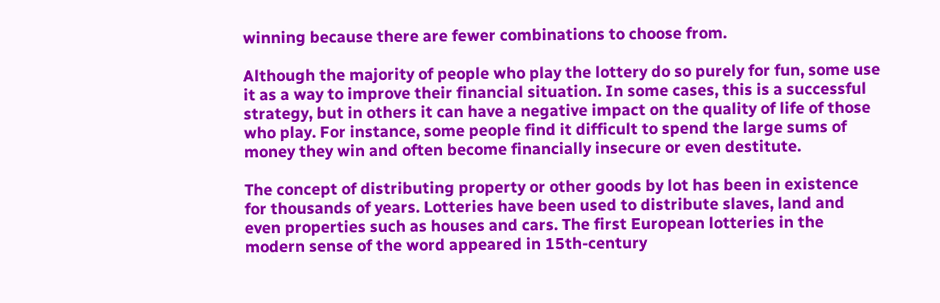winning because there are fewer combinations to choose from.

Although the majority of people who play the lottery do so purely for fun, some use it as a way to improve their financial situation. In some cases, this is a successful strategy, but in others it can have a negative impact on the quality of life of those who play. For instance, some people find it difficult to spend the large sums of money they win and often become financially insecure or even destitute.

The concept of distributing property or other goods by lot has been in existence for thousands of years. Lotteries have been used to distribute slaves, land and even properties such as houses and cars. The first European lotteries in the modern sense of the word appeared in 15th-century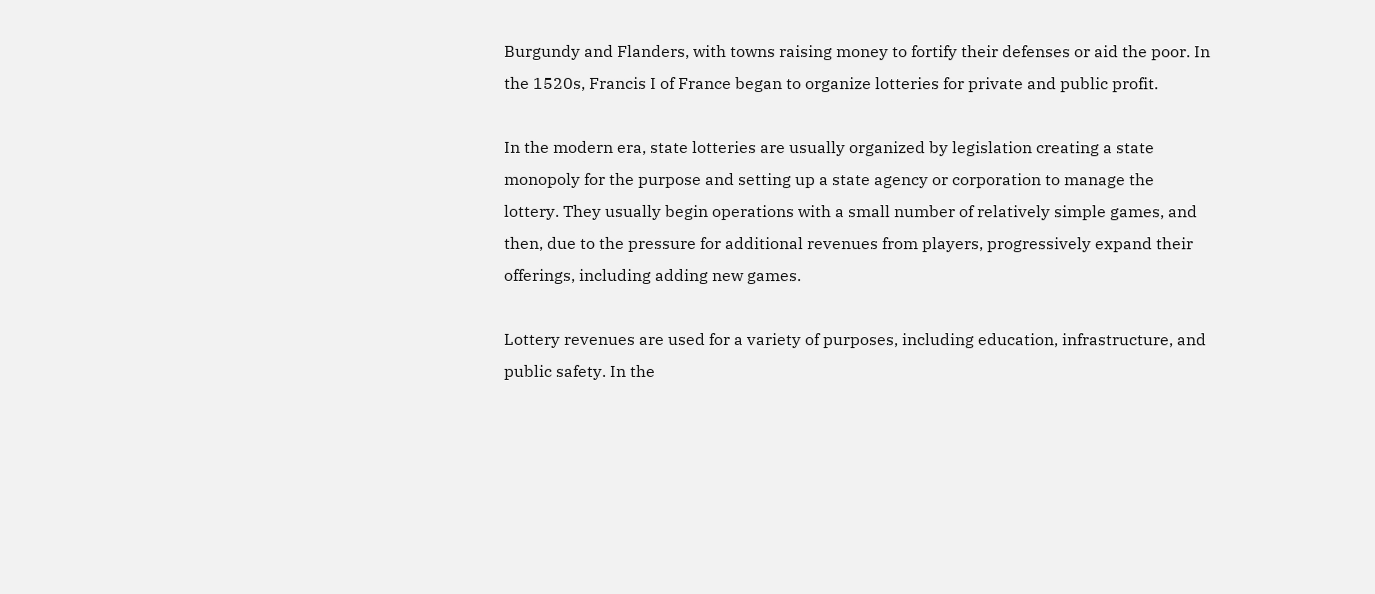Burgundy and Flanders, with towns raising money to fortify their defenses or aid the poor. In the 1520s, Francis I of France began to organize lotteries for private and public profit.

In the modern era, state lotteries are usually organized by legislation creating a state monopoly for the purpose and setting up a state agency or corporation to manage the lottery. They usually begin operations with a small number of relatively simple games, and then, due to the pressure for additional revenues from players, progressively expand their offerings, including adding new games.

Lottery revenues are used for a variety of purposes, including education, infrastructure, and public safety. In the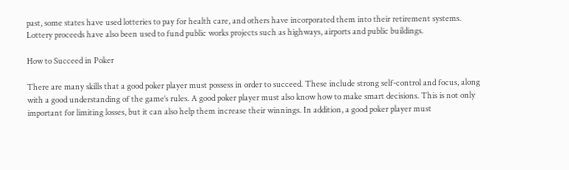past, some states have used lotteries to pay for health care, and others have incorporated them into their retirement systems. Lottery proceeds have also been used to fund public works projects such as highways, airports and public buildings.

How to Succeed in Poker

There are many skills that a good poker player must possess in order to succeed. These include strong self-control and focus, along with a good understanding of the game’s rules. A good poker player must also know how to make smart decisions. This is not only important for limiting losses, but it can also help them increase their winnings. In addition, a good poker player must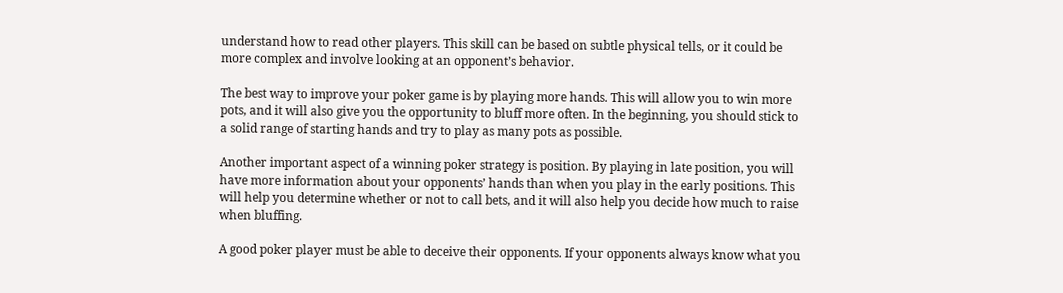understand how to read other players. This skill can be based on subtle physical tells, or it could be more complex and involve looking at an opponent’s behavior.

The best way to improve your poker game is by playing more hands. This will allow you to win more pots, and it will also give you the opportunity to bluff more often. In the beginning, you should stick to a solid range of starting hands and try to play as many pots as possible.

Another important aspect of a winning poker strategy is position. By playing in late position, you will have more information about your opponents’ hands than when you play in the early positions. This will help you determine whether or not to call bets, and it will also help you decide how much to raise when bluffing.

A good poker player must be able to deceive their opponents. If your opponents always know what you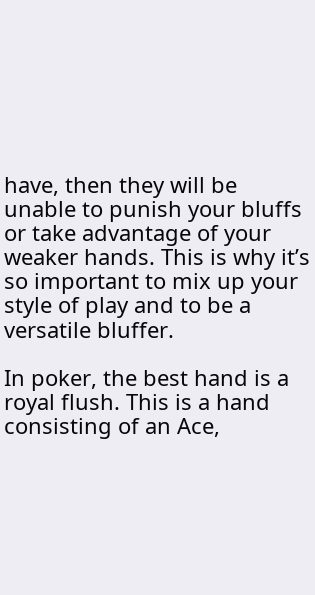have, then they will be unable to punish your bluffs or take advantage of your weaker hands. This is why it’s so important to mix up your style of play and to be a versatile bluffer.

In poker, the best hand is a royal flush. This is a hand consisting of an Ace,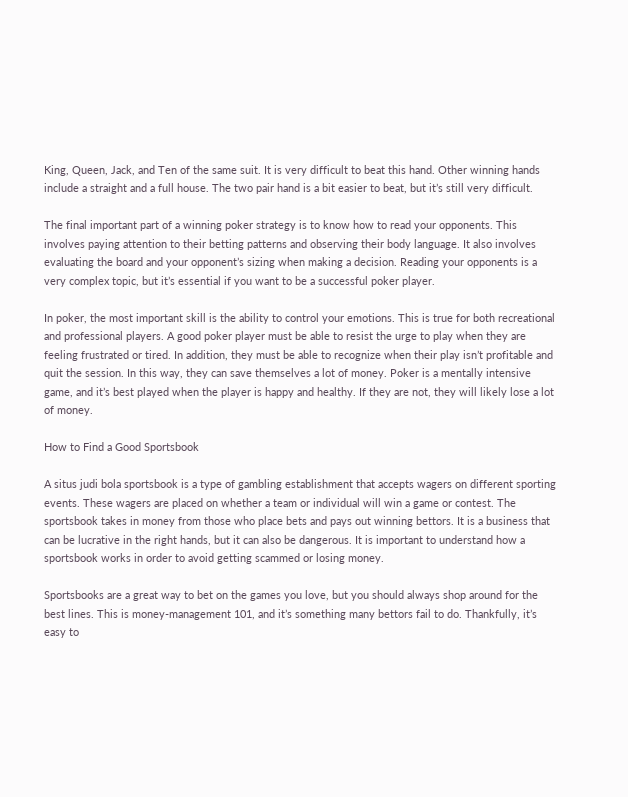King, Queen, Jack, and Ten of the same suit. It is very difficult to beat this hand. Other winning hands include a straight and a full house. The two pair hand is a bit easier to beat, but it’s still very difficult.

The final important part of a winning poker strategy is to know how to read your opponents. This involves paying attention to their betting patterns and observing their body language. It also involves evaluating the board and your opponent’s sizing when making a decision. Reading your opponents is a very complex topic, but it’s essential if you want to be a successful poker player.

In poker, the most important skill is the ability to control your emotions. This is true for both recreational and professional players. A good poker player must be able to resist the urge to play when they are feeling frustrated or tired. In addition, they must be able to recognize when their play isn’t profitable and quit the session. In this way, they can save themselves a lot of money. Poker is a mentally intensive game, and it’s best played when the player is happy and healthy. If they are not, they will likely lose a lot of money.

How to Find a Good Sportsbook

A situs judi bola sportsbook is a type of gambling establishment that accepts wagers on different sporting events. These wagers are placed on whether a team or individual will win a game or contest. The sportsbook takes in money from those who place bets and pays out winning bettors. It is a business that can be lucrative in the right hands, but it can also be dangerous. It is important to understand how a sportsbook works in order to avoid getting scammed or losing money.

Sportsbooks are a great way to bet on the games you love, but you should always shop around for the best lines. This is money-management 101, and it’s something many bettors fail to do. Thankfully, it’s easy to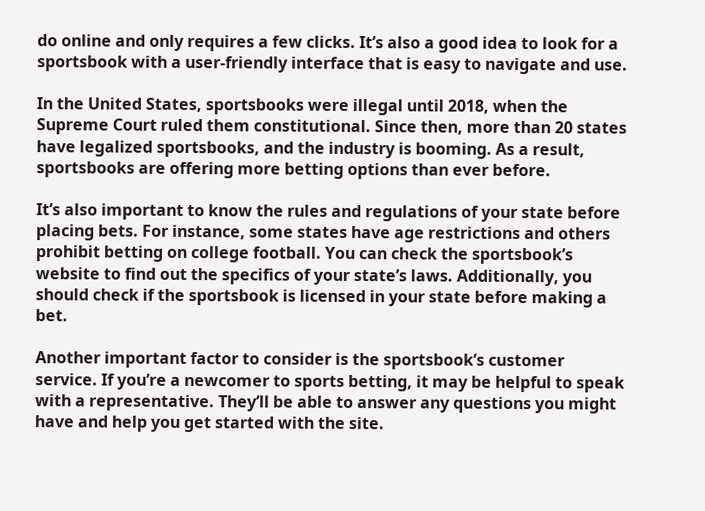do online and only requires a few clicks. It’s also a good idea to look for a sportsbook with a user-friendly interface that is easy to navigate and use.

In the United States, sportsbooks were illegal until 2018, when the Supreme Court ruled them constitutional. Since then, more than 20 states have legalized sportsbooks, and the industry is booming. As a result, sportsbooks are offering more betting options than ever before.

It’s also important to know the rules and regulations of your state before placing bets. For instance, some states have age restrictions and others prohibit betting on college football. You can check the sportsbook’s website to find out the specifics of your state’s laws. Additionally, you should check if the sportsbook is licensed in your state before making a bet.

Another important factor to consider is the sportsbook’s customer service. If you’re a newcomer to sports betting, it may be helpful to speak with a representative. They’ll be able to answer any questions you might have and help you get started with the site.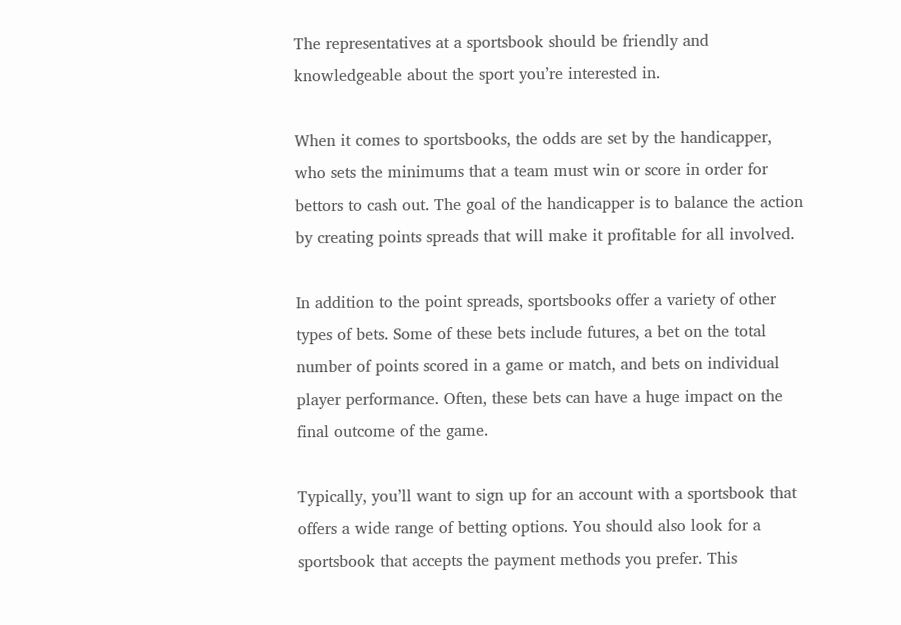The representatives at a sportsbook should be friendly and knowledgeable about the sport you’re interested in.

When it comes to sportsbooks, the odds are set by the handicapper, who sets the minimums that a team must win or score in order for bettors to cash out. The goal of the handicapper is to balance the action by creating points spreads that will make it profitable for all involved.

In addition to the point spreads, sportsbooks offer a variety of other types of bets. Some of these bets include futures, a bet on the total number of points scored in a game or match, and bets on individual player performance. Often, these bets can have a huge impact on the final outcome of the game.

Typically, you’ll want to sign up for an account with a sportsbook that offers a wide range of betting options. You should also look for a sportsbook that accepts the payment methods you prefer. This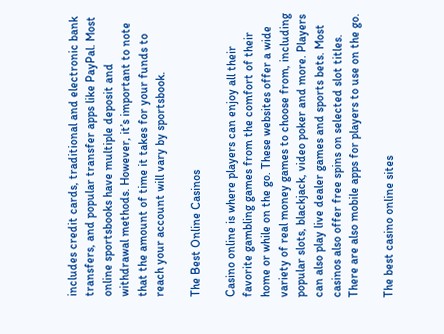includes credit cards, traditional and electronic bank transfers, and popular transfer apps like PayPal. Most online sportsbooks have multiple deposit and withdrawal methods. However, it’s important to note that the amount of time it takes for your funds to reach your account will vary by sportsbook.

The Best Online Casinos

Casino online is where players can enjoy all their favorite gambling games from the comfort of their home or while on the go. These websites offer a wide variety of real money games to choose from, including popular slots, blackjack, video poker and more. Players can also play live dealer games and sports bets. Most casinos also offer free spins on selected slot titles. There are also mobile apps for players to use on the go.

The best casino online sites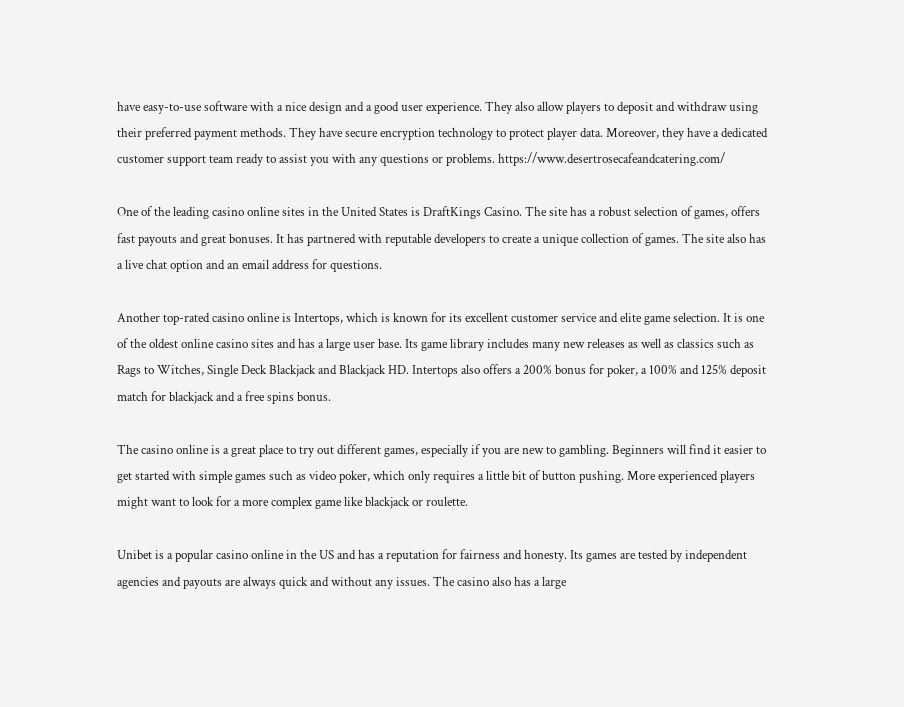have easy-to-use software with a nice design and a good user experience. They also allow players to deposit and withdraw using their preferred payment methods. They have secure encryption technology to protect player data. Moreover, they have a dedicated customer support team ready to assist you with any questions or problems. https://www.desertrosecafeandcatering.com/

One of the leading casino online sites in the United States is DraftKings Casino. The site has a robust selection of games, offers fast payouts and great bonuses. It has partnered with reputable developers to create a unique collection of games. The site also has a live chat option and an email address for questions.

Another top-rated casino online is Intertops, which is known for its excellent customer service and elite game selection. It is one of the oldest online casino sites and has a large user base. Its game library includes many new releases as well as classics such as Rags to Witches, Single Deck Blackjack and Blackjack HD. Intertops also offers a 200% bonus for poker, a 100% and 125% deposit match for blackjack and a free spins bonus.

The casino online is a great place to try out different games, especially if you are new to gambling. Beginners will find it easier to get started with simple games such as video poker, which only requires a little bit of button pushing. More experienced players might want to look for a more complex game like blackjack or roulette.

Unibet is a popular casino online in the US and has a reputation for fairness and honesty. Its games are tested by independent agencies and payouts are always quick and without any issues. The casino also has a large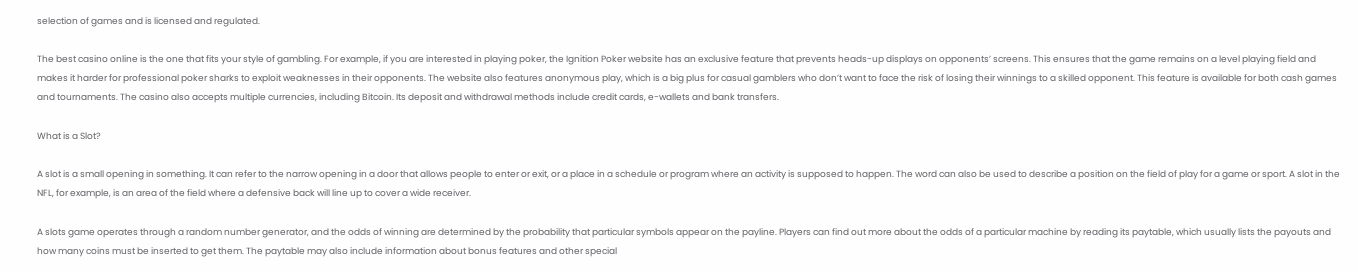selection of games and is licensed and regulated.

The best casino online is the one that fits your style of gambling. For example, if you are interested in playing poker, the Ignition Poker website has an exclusive feature that prevents heads-up displays on opponents’ screens. This ensures that the game remains on a level playing field and makes it harder for professional poker sharks to exploit weaknesses in their opponents. The website also features anonymous play, which is a big plus for casual gamblers who don’t want to face the risk of losing their winnings to a skilled opponent. This feature is available for both cash games and tournaments. The casino also accepts multiple currencies, including Bitcoin. Its deposit and withdrawal methods include credit cards, e-wallets and bank transfers.

What is a Slot?

A slot is a small opening in something. It can refer to the narrow opening in a door that allows people to enter or exit, or a place in a schedule or program where an activity is supposed to happen. The word can also be used to describe a position on the field of play for a game or sport. A slot in the NFL, for example, is an area of the field where a defensive back will line up to cover a wide receiver.

A slots game operates through a random number generator, and the odds of winning are determined by the probability that particular symbols appear on the payline. Players can find out more about the odds of a particular machine by reading its paytable, which usually lists the payouts and how many coins must be inserted to get them. The paytable may also include information about bonus features and other special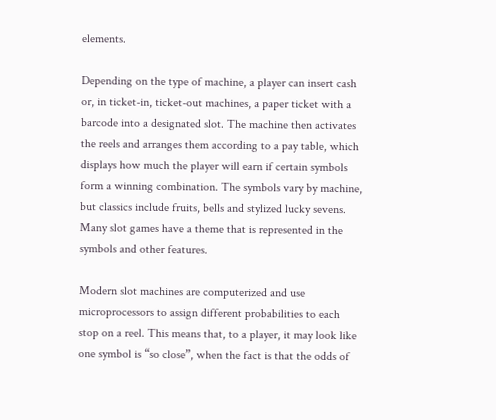elements.

Depending on the type of machine, a player can insert cash or, in ticket-in, ticket-out machines, a paper ticket with a barcode into a designated slot. The machine then activates the reels and arranges them according to a pay table, which displays how much the player will earn if certain symbols form a winning combination. The symbols vary by machine, but classics include fruits, bells and stylized lucky sevens. Many slot games have a theme that is represented in the symbols and other features.

Modern slot machines are computerized and use microprocessors to assign different probabilities to each stop on a reel. This means that, to a player, it may look like one symbol is “so close”, when the fact is that the odds of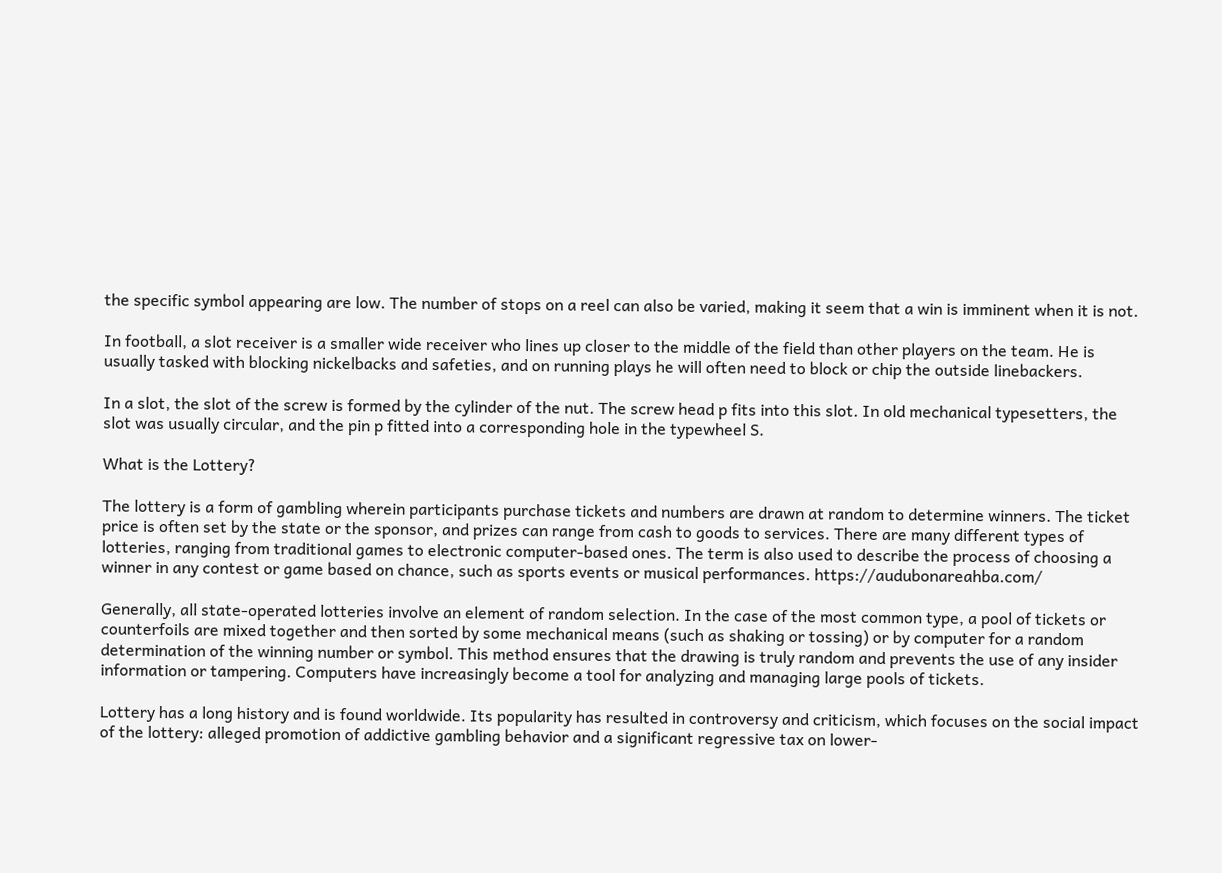the specific symbol appearing are low. The number of stops on a reel can also be varied, making it seem that a win is imminent when it is not.

In football, a slot receiver is a smaller wide receiver who lines up closer to the middle of the field than other players on the team. He is usually tasked with blocking nickelbacks and safeties, and on running plays he will often need to block or chip the outside linebackers.

In a slot, the slot of the screw is formed by the cylinder of the nut. The screw head p fits into this slot. In old mechanical typesetters, the slot was usually circular, and the pin p fitted into a corresponding hole in the typewheel S.

What is the Lottery?

The lottery is a form of gambling wherein participants purchase tickets and numbers are drawn at random to determine winners. The ticket price is often set by the state or the sponsor, and prizes can range from cash to goods to services. There are many different types of lotteries, ranging from traditional games to electronic computer-based ones. The term is also used to describe the process of choosing a winner in any contest or game based on chance, such as sports events or musical performances. https://audubonareahba.com/

Generally, all state-operated lotteries involve an element of random selection. In the case of the most common type, a pool of tickets or counterfoils are mixed together and then sorted by some mechanical means (such as shaking or tossing) or by computer for a random determination of the winning number or symbol. This method ensures that the drawing is truly random and prevents the use of any insider information or tampering. Computers have increasingly become a tool for analyzing and managing large pools of tickets.

Lottery has a long history and is found worldwide. Its popularity has resulted in controversy and criticism, which focuses on the social impact of the lottery: alleged promotion of addictive gambling behavior and a significant regressive tax on lower-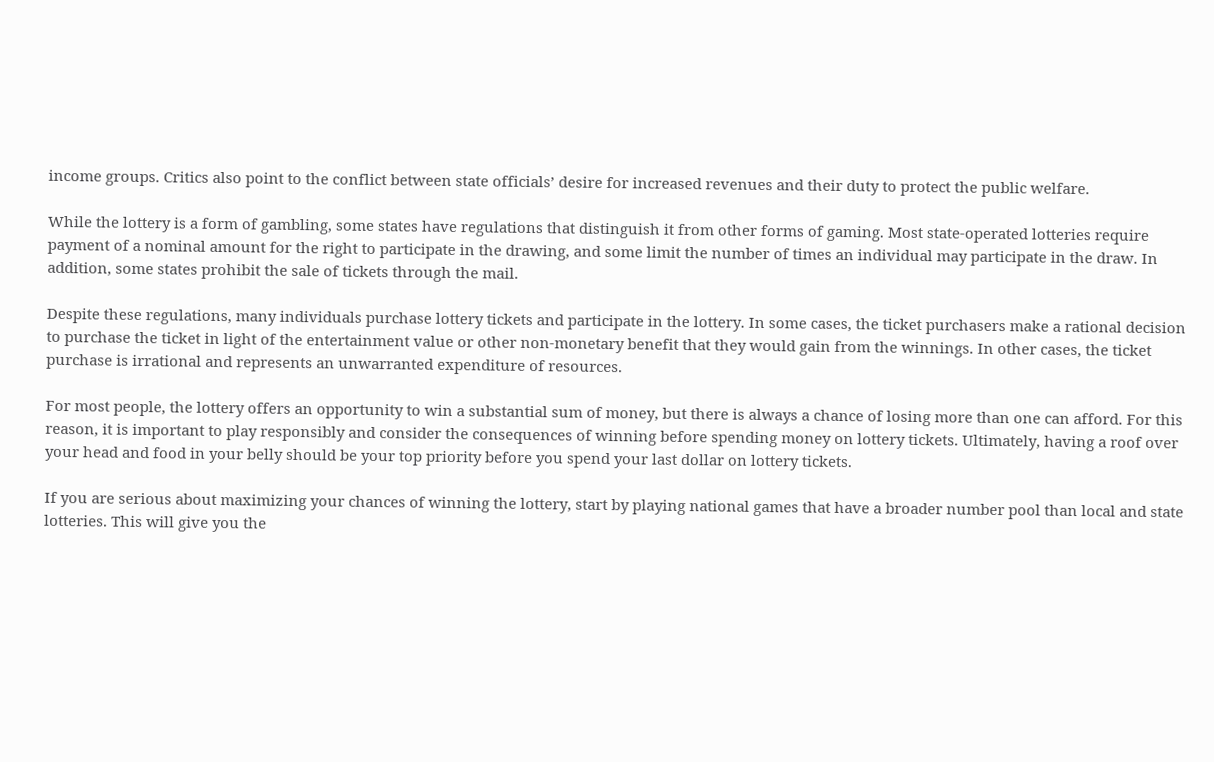income groups. Critics also point to the conflict between state officials’ desire for increased revenues and their duty to protect the public welfare.

While the lottery is a form of gambling, some states have regulations that distinguish it from other forms of gaming. Most state-operated lotteries require payment of a nominal amount for the right to participate in the drawing, and some limit the number of times an individual may participate in the draw. In addition, some states prohibit the sale of tickets through the mail.

Despite these regulations, many individuals purchase lottery tickets and participate in the lottery. In some cases, the ticket purchasers make a rational decision to purchase the ticket in light of the entertainment value or other non-monetary benefit that they would gain from the winnings. In other cases, the ticket purchase is irrational and represents an unwarranted expenditure of resources.

For most people, the lottery offers an opportunity to win a substantial sum of money, but there is always a chance of losing more than one can afford. For this reason, it is important to play responsibly and consider the consequences of winning before spending money on lottery tickets. Ultimately, having a roof over your head and food in your belly should be your top priority before you spend your last dollar on lottery tickets.

If you are serious about maximizing your chances of winning the lottery, start by playing national games that have a broader number pool than local and state lotteries. This will give you the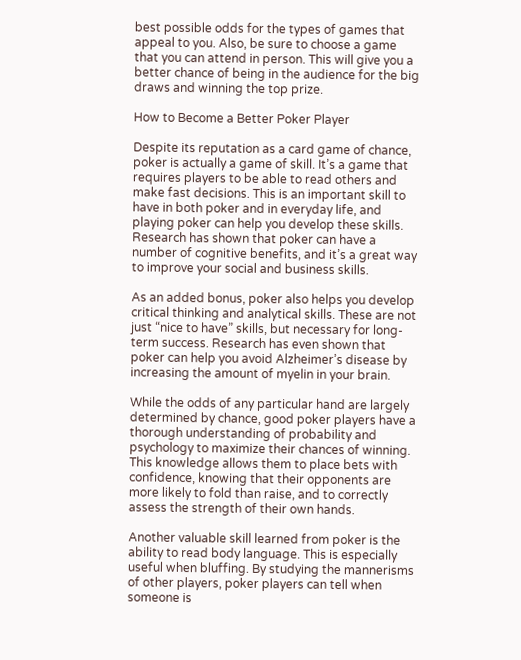best possible odds for the types of games that appeal to you. Also, be sure to choose a game that you can attend in person. This will give you a better chance of being in the audience for the big draws and winning the top prize.

How to Become a Better Poker Player

Despite its reputation as a card game of chance, poker is actually a game of skill. It’s a game that requires players to be able to read others and make fast decisions. This is an important skill to have in both poker and in everyday life, and playing poker can help you develop these skills. Research has shown that poker can have a number of cognitive benefits, and it’s a great way to improve your social and business skills.

As an added bonus, poker also helps you develop critical thinking and analytical skills. These are not just “nice to have” skills, but necessary for long-term success. Research has even shown that poker can help you avoid Alzheimer’s disease by increasing the amount of myelin in your brain.

While the odds of any particular hand are largely determined by chance, good poker players have a thorough understanding of probability and psychology to maximize their chances of winning. This knowledge allows them to place bets with confidence, knowing that their opponents are more likely to fold than raise, and to correctly assess the strength of their own hands.

Another valuable skill learned from poker is the ability to read body language. This is especially useful when bluffing. By studying the mannerisms of other players, poker players can tell when someone is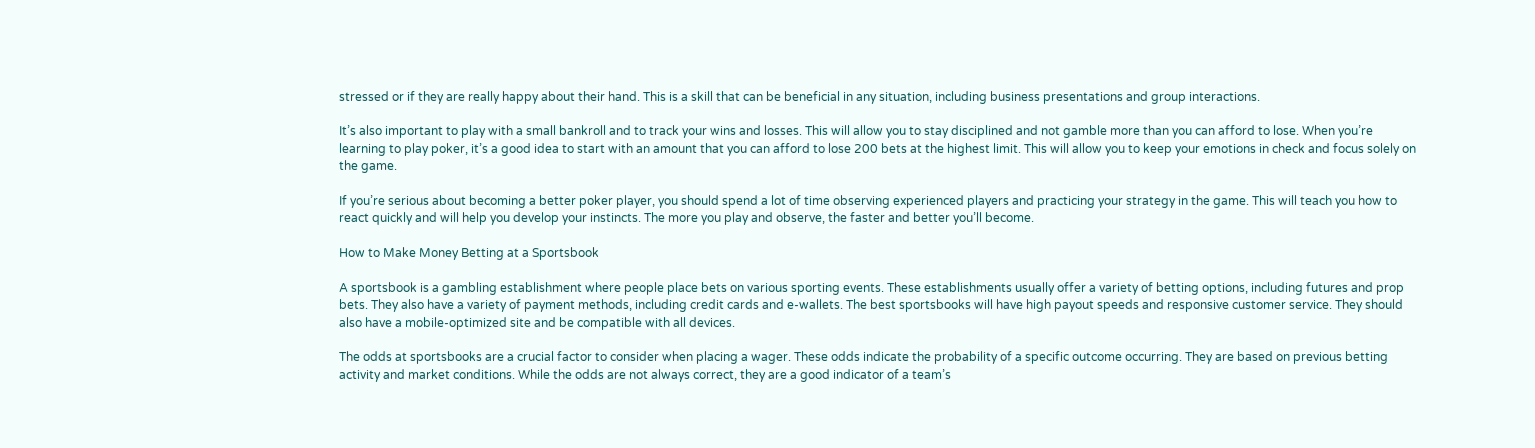stressed or if they are really happy about their hand. This is a skill that can be beneficial in any situation, including business presentations and group interactions.

It’s also important to play with a small bankroll and to track your wins and losses. This will allow you to stay disciplined and not gamble more than you can afford to lose. When you’re learning to play poker, it’s a good idea to start with an amount that you can afford to lose 200 bets at the highest limit. This will allow you to keep your emotions in check and focus solely on the game.

If you’re serious about becoming a better poker player, you should spend a lot of time observing experienced players and practicing your strategy in the game. This will teach you how to react quickly and will help you develop your instincts. The more you play and observe, the faster and better you’ll become.

How to Make Money Betting at a Sportsbook

A sportsbook is a gambling establishment where people place bets on various sporting events. These establishments usually offer a variety of betting options, including futures and prop bets. They also have a variety of payment methods, including credit cards and e-wallets. The best sportsbooks will have high payout speeds and responsive customer service. They should also have a mobile-optimized site and be compatible with all devices.

The odds at sportsbooks are a crucial factor to consider when placing a wager. These odds indicate the probability of a specific outcome occurring. They are based on previous betting activity and market conditions. While the odds are not always correct, they are a good indicator of a team’s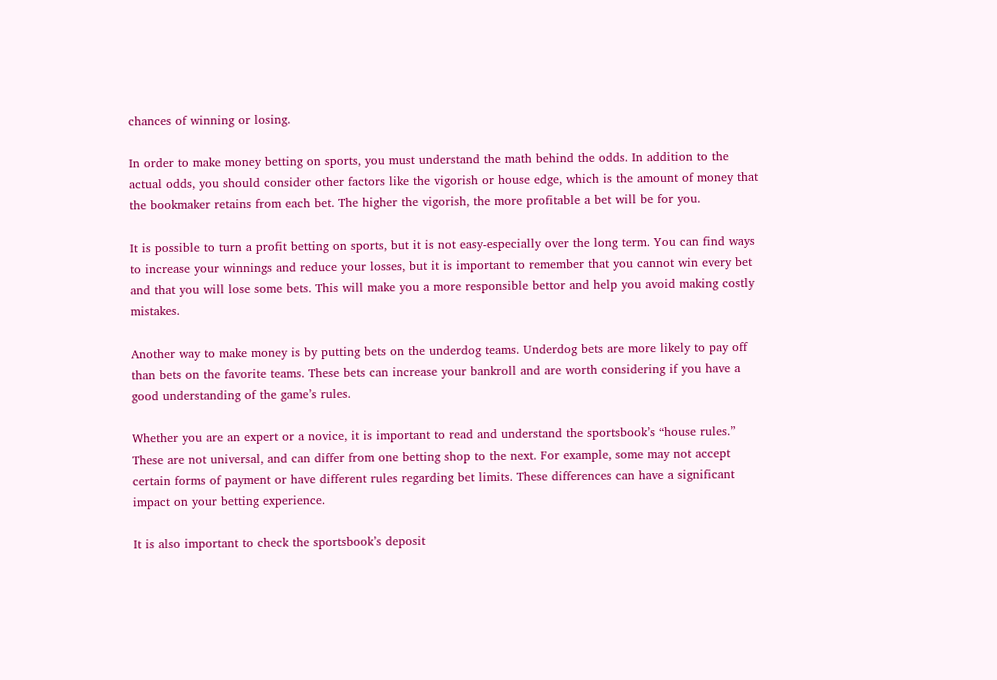chances of winning or losing.

In order to make money betting on sports, you must understand the math behind the odds. In addition to the actual odds, you should consider other factors like the vigorish or house edge, which is the amount of money that the bookmaker retains from each bet. The higher the vigorish, the more profitable a bet will be for you.

It is possible to turn a profit betting on sports, but it is not easy-especially over the long term. You can find ways to increase your winnings and reduce your losses, but it is important to remember that you cannot win every bet and that you will lose some bets. This will make you a more responsible bettor and help you avoid making costly mistakes.

Another way to make money is by putting bets on the underdog teams. Underdog bets are more likely to pay off than bets on the favorite teams. These bets can increase your bankroll and are worth considering if you have a good understanding of the game’s rules.

Whether you are an expert or a novice, it is important to read and understand the sportsbook’s “house rules.” These are not universal, and can differ from one betting shop to the next. For example, some may not accept certain forms of payment or have different rules regarding bet limits. These differences can have a significant impact on your betting experience.

It is also important to check the sportsbook’s deposit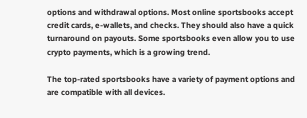options and withdrawal options. Most online sportsbooks accept credit cards, e-wallets, and checks. They should also have a quick turnaround on payouts. Some sportsbooks even allow you to use crypto payments, which is a growing trend.

The top-rated sportsbooks have a variety of payment options and are compatible with all devices.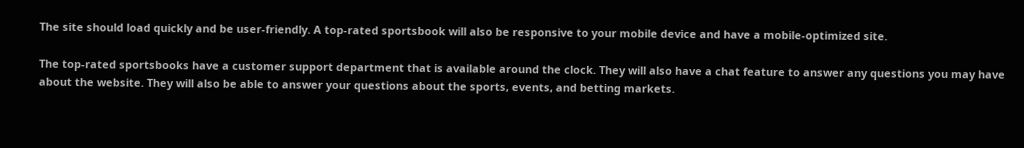The site should load quickly and be user-friendly. A top-rated sportsbook will also be responsive to your mobile device and have a mobile-optimized site.

The top-rated sportsbooks have a customer support department that is available around the clock. They will also have a chat feature to answer any questions you may have about the website. They will also be able to answer your questions about the sports, events, and betting markets.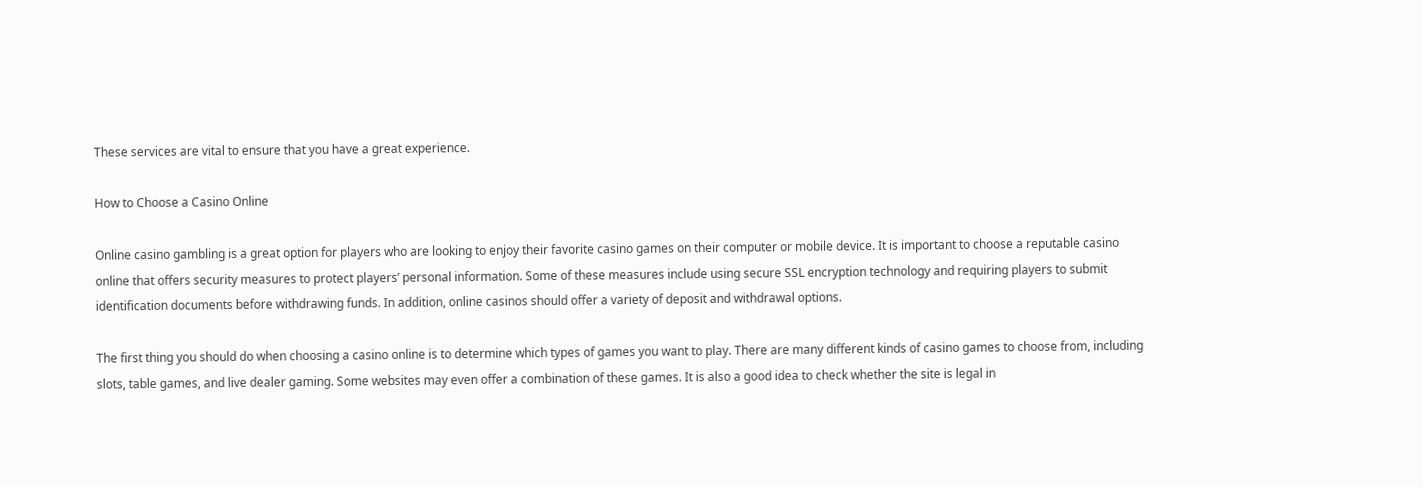These services are vital to ensure that you have a great experience.

How to Choose a Casino Online

Online casino gambling is a great option for players who are looking to enjoy their favorite casino games on their computer or mobile device. It is important to choose a reputable casino online that offers security measures to protect players’ personal information. Some of these measures include using secure SSL encryption technology and requiring players to submit identification documents before withdrawing funds. In addition, online casinos should offer a variety of deposit and withdrawal options.

The first thing you should do when choosing a casino online is to determine which types of games you want to play. There are many different kinds of casino games to choose from, including slots, table games, and live dealer gaming. Some websites may even offer a combination of these games. It is also a good idea to check whether the site is legal in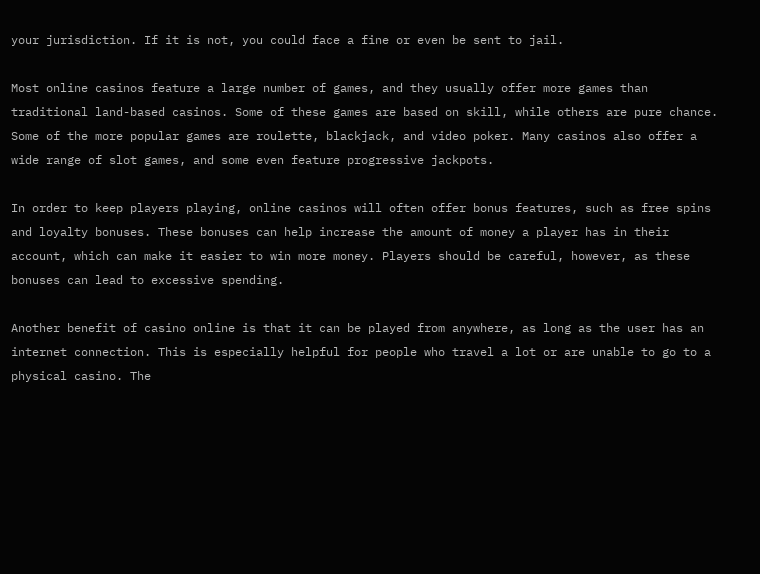your jurisdiction. If it is not, you could face a fine or even be sent to jail.

Most online casinos feature a large number of games, and they usually offer more games than traditional land-based casinos. Some of these games are based on skill, while others are pure chance. Some of the more popular games are roulette, blackjack, and video poker. Many casinos also offer a wide range of slot games, and some even feature progressive jackpots.

In order to keep players playing, online casinos will often offer bonus features, such as free spins and loyalty bonuses. These bonuses can help increase the amount of money a player has in their account, which can make it easier to win more money. Players should be careful, however, as these bonuses can lead to excessive spending.

Another benefit of casino online is that it can be played from anywhere, as long as the user has an internet connection. This is especially helpful for people who travel a lot or are unable to go to a physical casino. The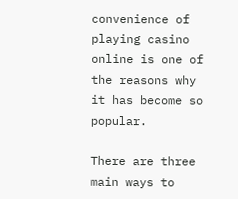convenience of playing casino online is one of the reasons why it has become so popular.

There are three main ways to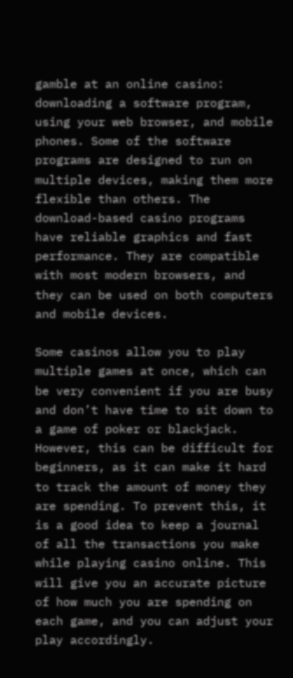gamble at an online casino: downloading a software program, using your web browser, and mobile phones. Some of the software programs are designed to run on multiple devices, making them more flexible than others. The download-based casino programs have reliable graphics and fast performance. They are compatible with most modern browsers, and they can be used on both computers and mobile devices.

Some casinos allow you to play multiple games at once, which can be very convenient if you are busy and don’t have time to sit down to a game of poker or blackjack. However, this can be difficult for beginners, as it can make it hard to track the amount of money they are spending. To prevent this, it is a good idea to keep a journal of all the transactions you make while playing casino online. This will give you an accurate picture of how much you are spending on each game, and you can adjust your play accordingly.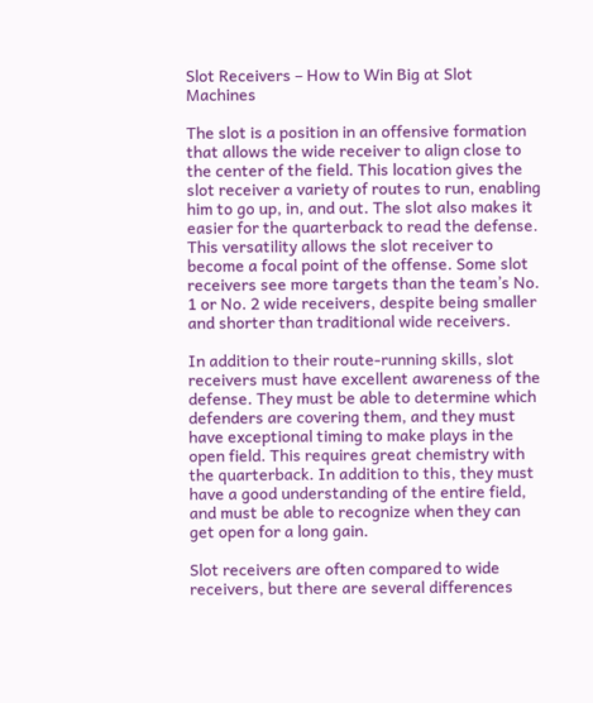Slot Receivers – How to Win Big at Slot Machines

The slot is a position in an offensive formation that allows the wide receiver to align close to the center of the field. This location gives the slot receiver a variety of routes to run, enabling him to go up, in, and out. The slot also makes it easier for the quarterback to read the defense. This versatility allows the slot receiver to become a focal point of the offense. Some slot receivers see more targets than the team’s No. 1 or No. 2 wide receivers, despite being smaller and shorter than traditional wide receivers.

In addition to their route-running skills, slot receivers must have excellent awareness of the defense. They must be able to determine which defenders are covering them, and they must have exceptional timing to make plays in the open field. This requires great chemistry with the quarterback. In addition to this, they must have a good understanding of the entire field, and must be able to recognize when they can get open for a long gain.

Slot receivers are often compared to wide receivers, but there are several differences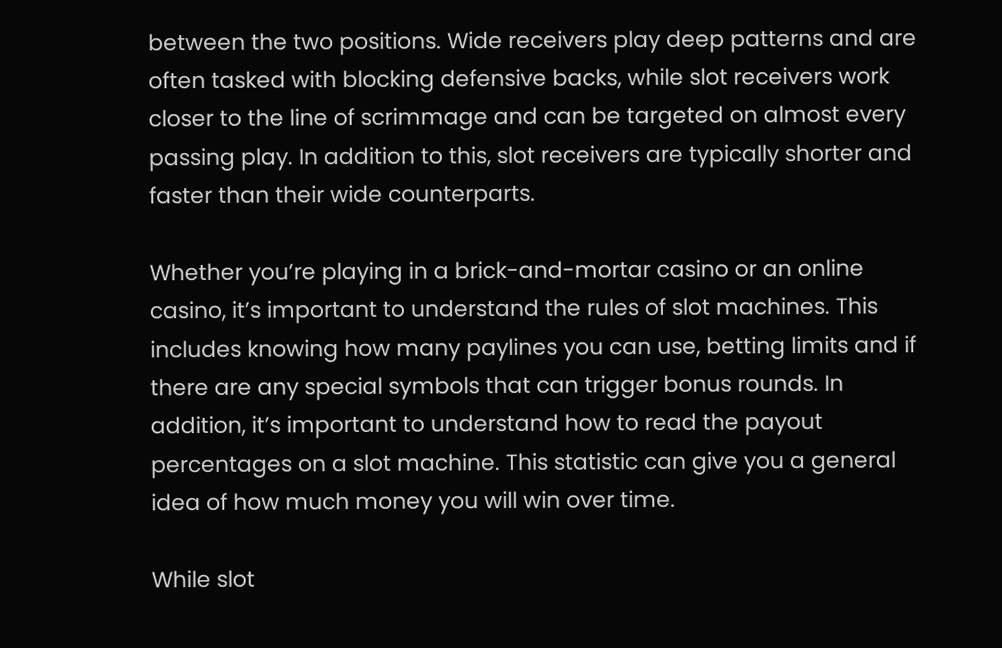between the two positions. Wide receivers play deep patterns and are often tasked with blocking defensive backs, while slot receivers work closer to the line of scrimmage and can be targeted on almost every passing play. In addition to this, slot receivers are typically shorter and faster than their wide counterparts.

Whether you’re playing in a brick-and-mortar casino or an online casino, it’s important to understand the rules of slot machines. This includes knowing how many paylines you can use, betting limits and if there are any special symbols that can trigger bonus rounds. In addition, it’s important to understand how to read the payout percentages on a slot machine. This statistic can give you a general idea of how much money you will win over time.

While slot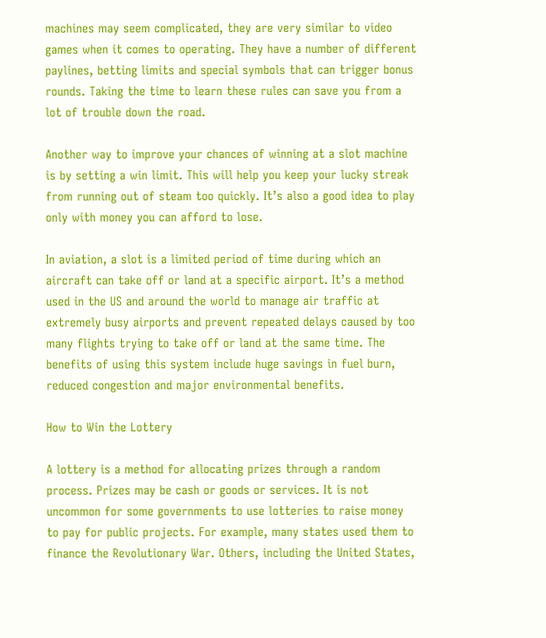machines may seem complicated, they are very similar to video games when it comes to operating. They have a number of different paylines, betting limits and special symbols that can trigger bonus rounds. Taking the time to learn these rules can save you from a lot of trouble down the road.

Another way to improve your chances of winning at a slot machine is by setting a win limit. This will help you keep your lucky streak from running out of steam too quickly. It’s also a good idea to play only with money you can afford to lose.

In aviation, a slot is a limited period of time during which an aircraft can take off or land at a specific airport. It’s a method used in the US and around the world to manage air traffic at extremely busy airports and prevent repeated delays caused by too many flights trying to take off or land at the same time. The benefits of using this system include huge savings in fuel burn, reduced congestion and major environmental benefits.

How to Win the Lottery

A lottery is a method for allocating prizes through a random process. Prizes may be cash or goods or services. It is not uncommon for some governments to use lotteries to raise money to pay for public projects. For example, many states used them to finance the Revolutionary War. Others, including the United States,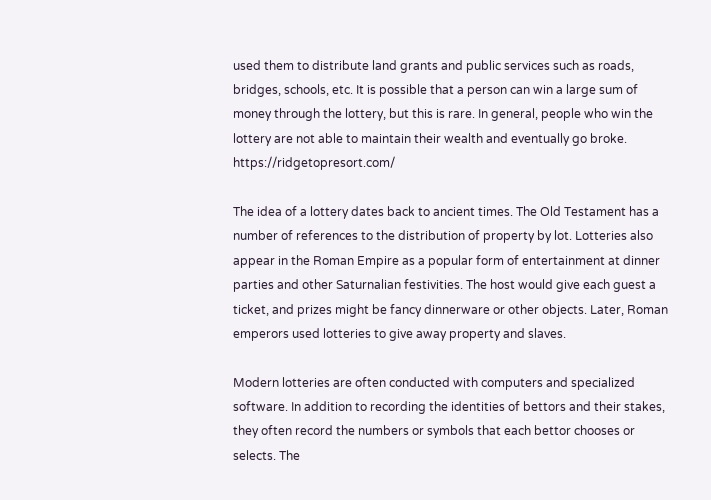used them to distribute land grants and public services such as roads, bridges, schools, etc. It is possible that a person can win a large sum of money through the lottery, but this is rare. In general, people who win the lottery are not able to maintain their wealth and eventually go broke. https://ridgetopresort.com/

The idea of a lottery dates back to ancient times. The Old Testament has a number of references to the distribution of property by lot. Lotteries also appear in the Roman Empire as a popular form of entertainment at dinner parties and other Saturnalian festivities. The host would give each guest a ticket, and prizes might be fancy dinnerware or other objects. Later, Roman emperors used lotteries to give away property and slaves.

Modern lotteries are often conducted with computers and specialized software. In addition to recording the identities of bettors and their stakes, they often record the numbers or symbols that each bettor chooses or selects. The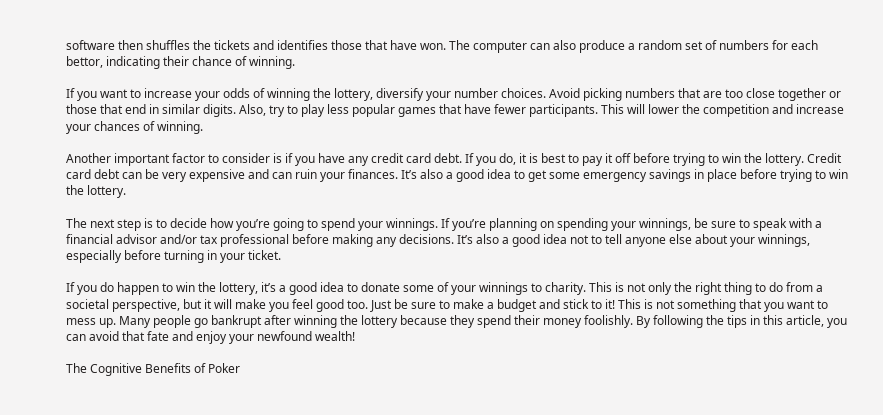software then shuffles the tickets and identifies those that have won. The computer can also produce a random set of numbers for each bettor, indicating their chance of winning.

If you want to increase your odds of winning the lottery, diversify your number choices. Avoid picking numbers that are too close together or those that end in similar digits. Also, try to play less popular games that have fewer participants. This will lower the competition and increase your chances of winning.

Another important factor to consider is if you have any credit card debt. If you do, it is best to pay it off before trying to win the lottery. Credit card debt can be very expensive and can ruin your finances. It’s also a good idea to get some emergency savings in place before trying to win the lottery.

The next step is to decide how you’re going to spend your winnings. If you’re planning on spending your winnings, be sure to speak with a financial advisor and/or tax professional before making any decisions. It’s also a good idea not to tell anyone else about your winnings, especially before turning in your ticket.

If you do happen to win the lottery, it’s a good idea to donate some of your winnings to charity. This is not only the right thing to do from a societal perspective, but it will make you feel good too. Just be sure to make a budget and stick to it! This is not something that you want to mess up. Many people go bankrupt after winning the lottery because they spend their money foolishly. By following the tips in this article, you can avoid that fate and enjoy your newfound wealth!

The Cognitive Benefits of Poker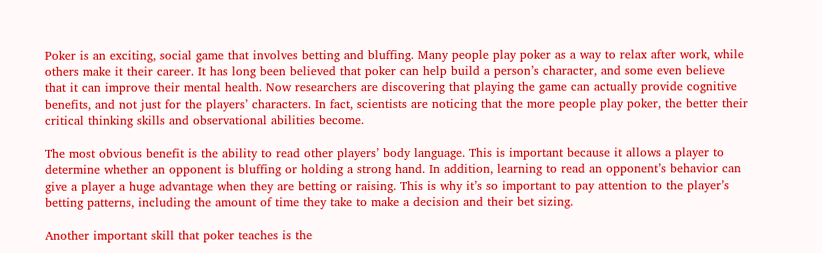Poker is an exciting, social game that involves betting and bluffing. Many people play poker as a way to relax after work, while others make it their career. It has long been believed that poker can help build a person’s character, and some even believe that it can improve their mental health. Now researchers are discovering that playing the game can actually provide cognitive benefits, and not just for the players’ characters. In fact, scientists are noticing that the more people play poker, the better their critical thinking skills and observational abilities become.

The most obvious benefit is the ability to read other players’ body language. This is important because it allows a player to determine whether an opponent is bluffing or holding a strong hand. In addition, learning to read an opponent’s behavior can give a player a huge advantage when they are betting or raising. This is why it’s so important to pay attention to the player’s betting patterns, including the amount of time they take to make a decision and their bet sizing.

Another important skill that poker teaches is the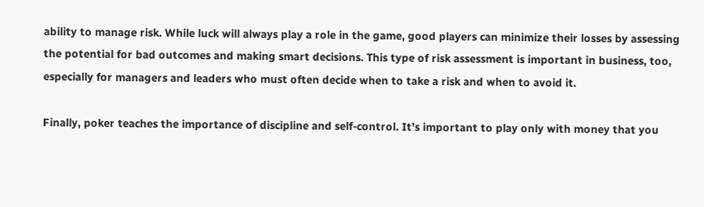ability to manage risk. While luck will always play a role in the game, good players can minimize their losses by assessing the potential for bad outcomes and making smart decisions. This type of risk assessment is important in business, too, especially for managers and leaders who must often decide when to take a risk and when to avoid it.

Finally, poker teaches the importance of discipline and self-control. It’s important to play only with money that you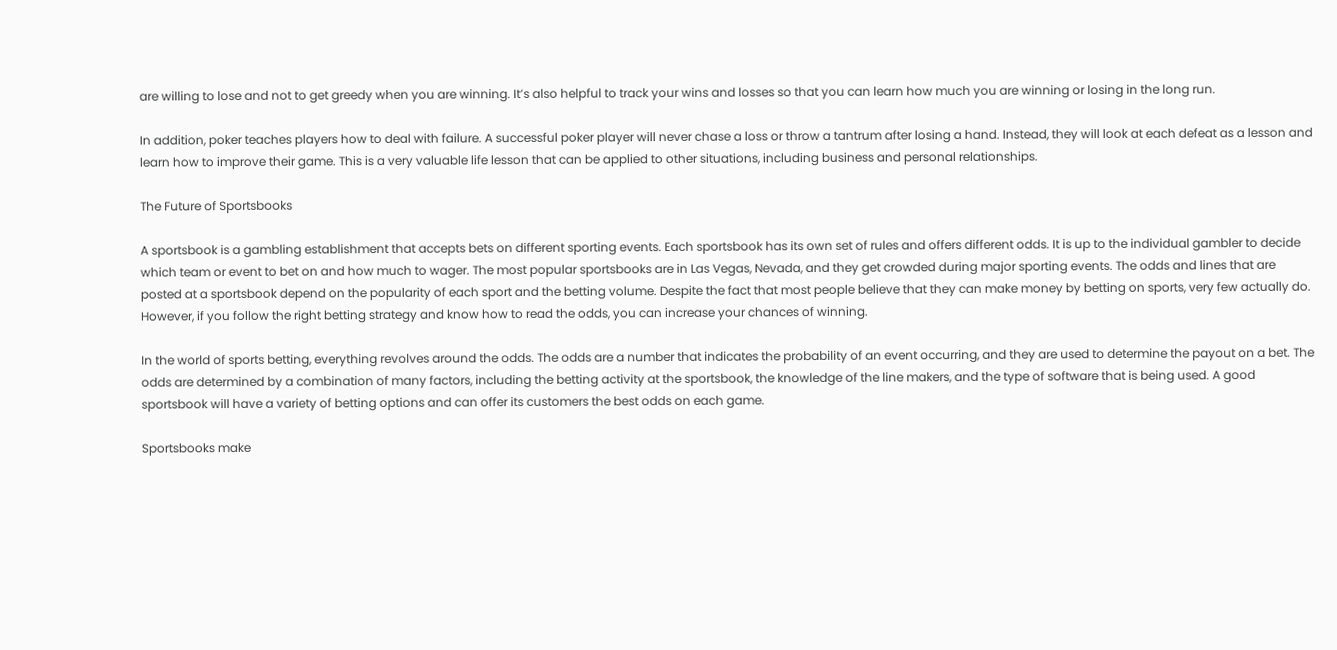are willing to lose and not to get greedy when you are winning. It’s also helpful to track your wins and losses so that you can learn how much you are winning or losing in the long run.

In addition, poker teaches players how to deal with failure. A successful poker player will never chase a loss or throw a tantrum after losing a hand. Instead, they will look at each defeat as a lesson and learn how to improve their game. This is a very valuable life lesson that can be applied to other situations, including business and personal relationships.

The Future of Sportsbooks

A sportsbook is a gambling establishment that accepts bets on different sporting events. Each sportsbook has its own set of rules and offers different odds. It is up to the individual gambler to decide which team or event to bet on and how much to wager. The most popular sportsbooks are in Las Vegas, Nevada, and they get crowded during major sporting events. The odds and lines that are posted at a sportsbook depend on the popularity of each sport and the betting volume. Despite the fact that most people believe that they can make money by betting on sports, very few actually do. However, if you follow the right betting strategy and know how to read the odds, you can increase your chances of winning.

In the world of sports betting, everything revolves around the odds. The odds are a number that indicates the probability of an event occurring, and they are used to determine the payout on a bet. The odds are determined by a combination of many factors, including the betting activity at the sportsbook, the knowledge of the line makers, and the type of software that is being used. A good sportsbook will have a variety of betting options and can offer its customers the best odds on each game.

Sportsbooks make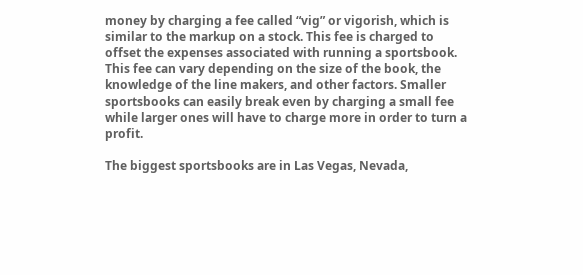money by charging a fee called “vig” or vigorish, which is similar to the markup on a stock. This fee is charged to offset the expenses associated with running a sportsbook. This fee can vary depending on the size of the book, the knowledge of the line makers, and other factors. Smaller sportsbooks can easily break even by charging a small fee while larger ones will have to charge more in order to turn a profit.

The biggest sportsbooks are in Las Vegas, Nevada,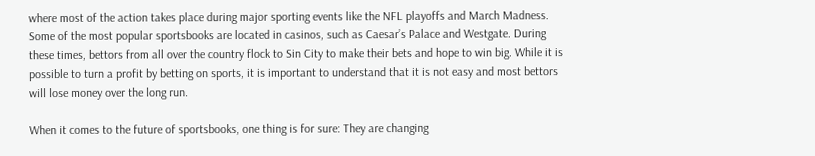where most of the action takes place during major sporting events like the NFL playoffs and March Madness. Some of the most popular sportsbooks are located in casinos, such as Caesar’s Palace and Westgate. During these times, bettors from all over the country flock to Sin City to make their bets and hope to win big. While it is possible to turn a profit by betting on sports, it is important to understand that it is not easy and most bettors will lose money over the long run.

When it comes to the future of sportsbooks, one thing is for sure: They are changing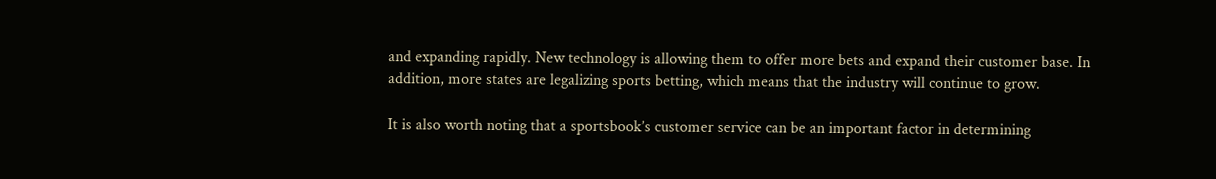and expanding rapidly. New technology is allowing them to offer more bets and expand their customer base. In addition, more states are legalizing sports betting, which means that the industry will continue to grow.

It is also worth noting that a sportsbook’s customer service can be an important factor in determining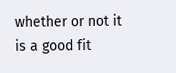whether or not it is a good fit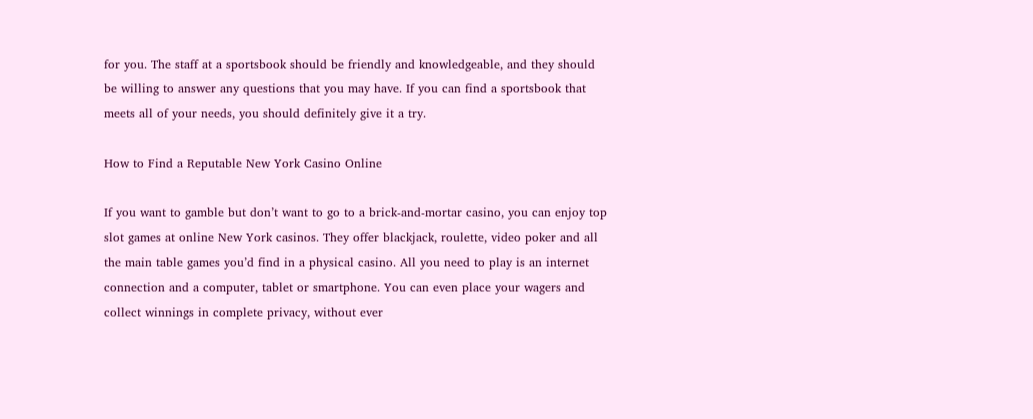for you. The staff at a sportsbook should be friendly and knowledgeable, and they should be willing to answer any questions that you may have. If you can find a sportsbook that meets all of your needs, you should definitely give it a try.

How to Find a Reputable New York Casino Online

If you want to gamble but don’t want to go to a brick-and-mortar casino, you can enjoy top slot games at online New York casinos. They offer blackjack, roulette, video poker and all the main table games you’d find in a physical casino. All you need to play is an internet connection and a computer, tablet or smartphone. You can even place your wagers and collect winnings in complete privacy, without ever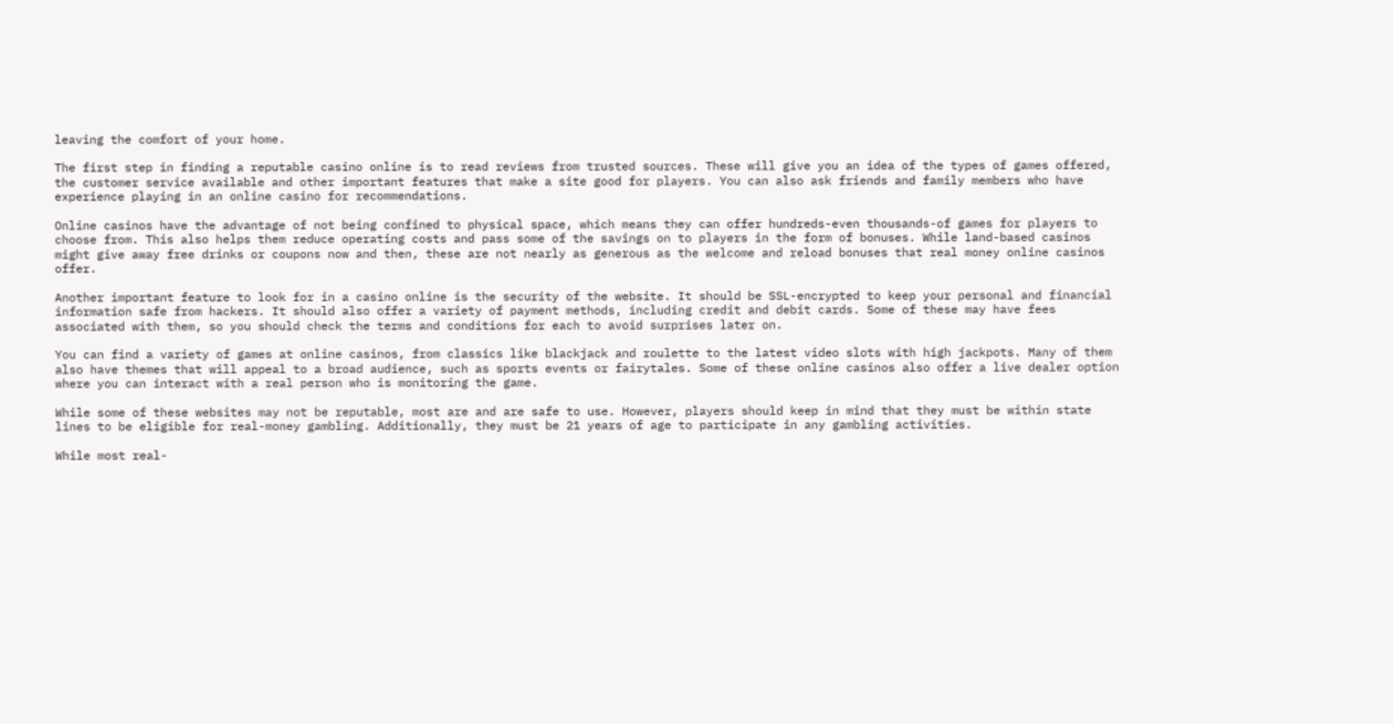leaving the comfort of your home.

The first step in finding a reputable casino online is to read reviews from trusted sources. These will give you an idea of the types of games offered, the customer service available and other important features that make a site good for players. You can also ask friends and family members who have experience playing in an online casino for recommendations.

Online casinos have the advantage of not being confined to physical space, which means they can offer hundreds-even thousands-of games for players to choose from. This also helps them reduce operating costs and pass some of the savings on to players in the form of bonuses. While land-based casinos might give away free drinks or coupons now and then, these are not nearly as generous as the welcome and reload bonuses that real money online casinos offer.

Another important feature to look for in a casino online is the security of the website. It should be SSL-encrypted to keep your personal and financial information safe from hackers. It should also offer a variety of payment methods, including credit and debit cards. Some of these may have fees associated with them, so you should check the terms and conditions for each to avoid surprises later on.

You can find a variety of games at online casinos, from classics like blackjack and roulette to the latest video slots with high jackpots. Many of them also have themes that will appeal to a broad audience, such as sports events or fairytales. Some of these online casinos also offer a live dealer option where you can interact with a real person who is monitoring the game.

While some of these websites may not be reputable, most are and are safe to use. However, players should keep in mind that they must be within state lines to be eligible for real-money gambling. Additionally, they must be 21 years of age to participate in any gambling activities.

While most real-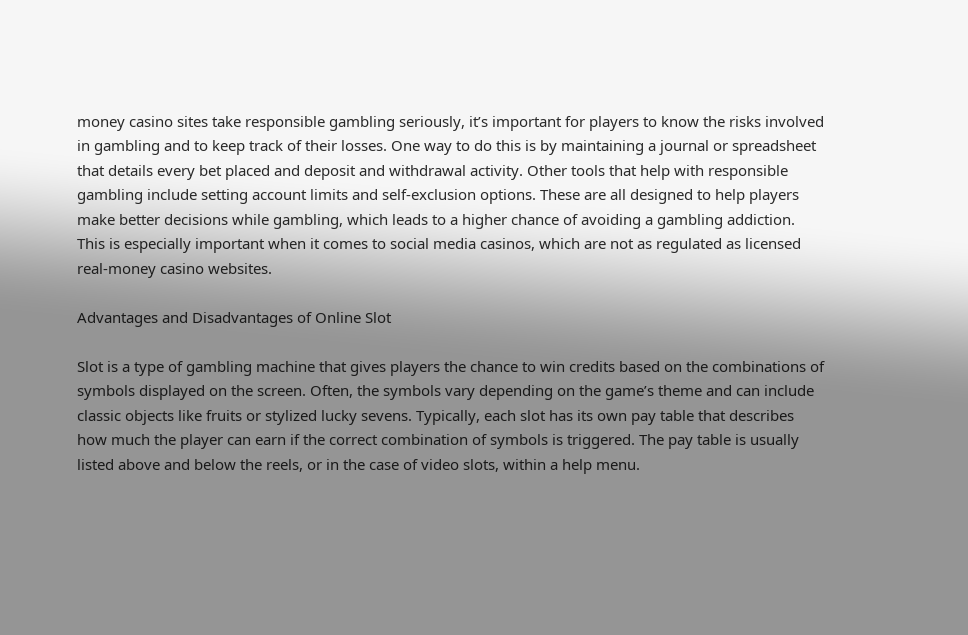money casino sites take responsible gambling seriously, it’s important for players to know the risks involved in gambling and to keep track of their losses. One way to do this is by maintaining a journal or spreadsheet that details every bet placed and deposit and withdrawal activity. Other tools that help with responsible gambling include setting account limits and self-exclusion options. These are all designed to help players make better decisions while gambling, which leads to a higher chance of avoiding a gambling addiction. This is especially important when it comes to social media casinos, which are not as regulated as licensed real-money casino websites.

Advantages and Disadvantages of Online Slot

Slot is a type of gambling machine that gives players the chance to win credits based on the combinations of symbols displayed on the screen. Often, the symbols vary depending on the game’s theme and can include classic objects like fruits or stylized lucky sevens. Typically, each slot has its own pay table that describes how much the player can earn if the correct combination of symbols is triggered. The pay table is usually listed above and below the reels, or in the case of video slots, within a help menu.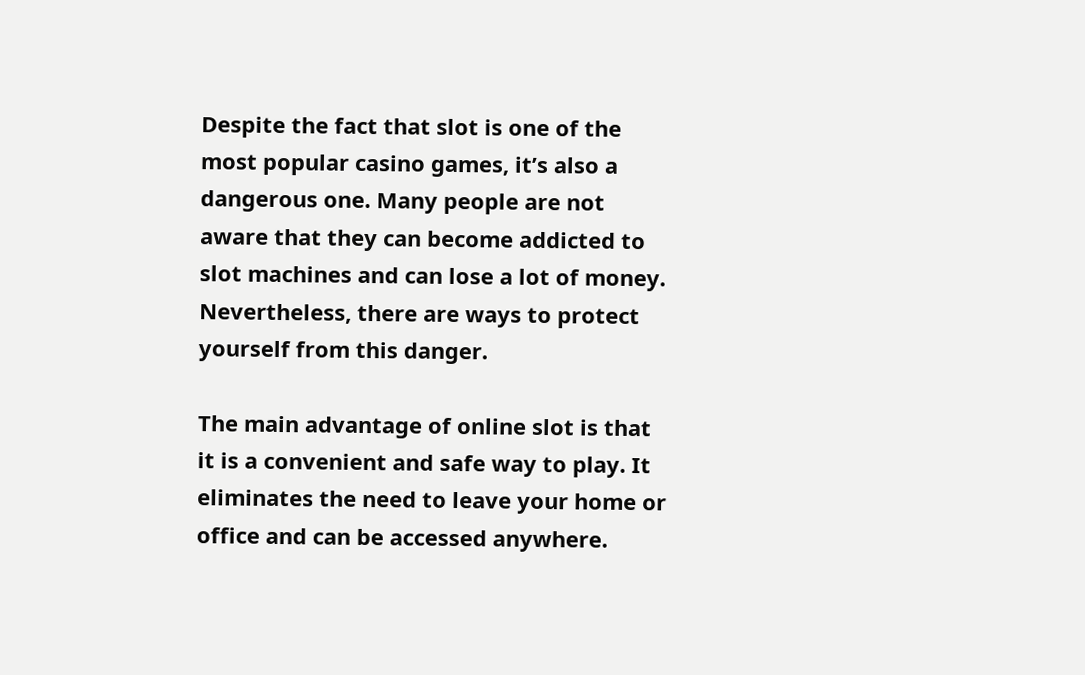Despite the fact that slot is one of the most popular casino games, it’s also a dangerous one. Many people are not aware that they can become addicted to slot machines and can lose a lot of money. Nevertheless, there are ways to protect yourself from this danger.

The main advantage of online slot is that it is a convenient and safe way to play. It eliminates the need to leave your home or office and can be accessed anywhere.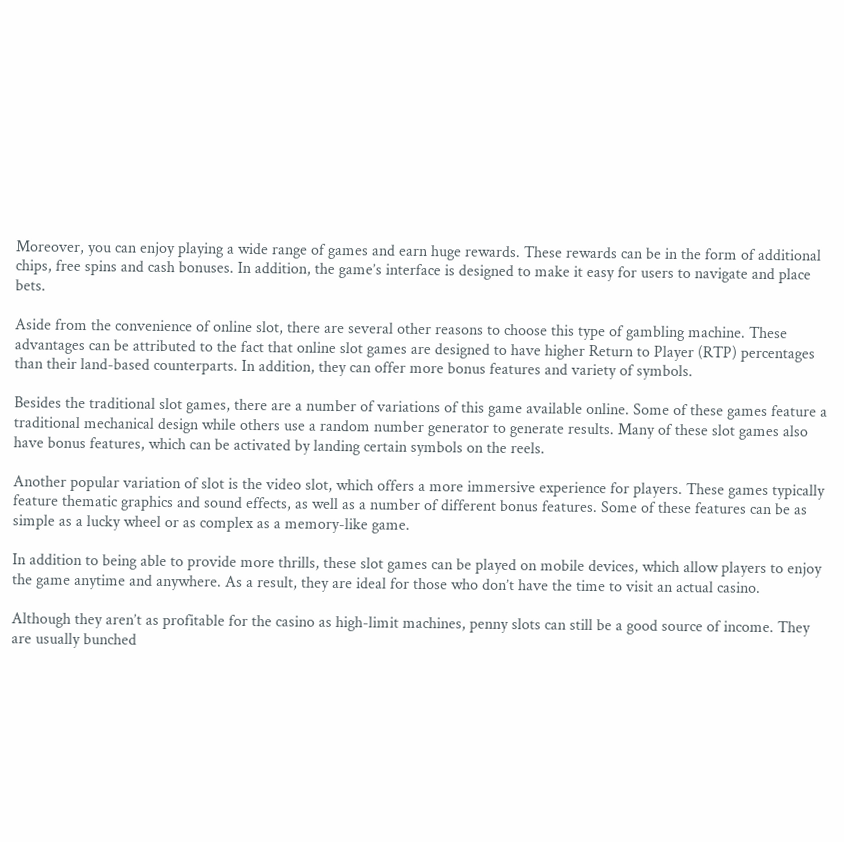Moreover, you can enjoy playing a wide range of games and earn huge rewards. These rewards can be in the form of additional chips, free spins and cash bonuses. In addition, the game’s interface is designed to make it easy for users to navigate and place bets.

Aside from the convenience of online slot, there are several other reasons to choose this type of gambling machine. These advantages can be attributed to the fact that online slot games are designed to have higher Return to Player (RTP) percentages than their land-based counterparts. In addition, they can offer more bonus features and variety of symbols.

Besides the traditional slot games, there are a number of variations of this game available online. Some of these games feature a traditional mechanical design while others use a random number generator to generate results. Many of these slot games also have bonus features, which can be activated by landing certain symbols on the reels.

Another popular variation of slot is the video slot, which offers a more immersive experience for players. These games typically feature thematic graphics and sound effects, as well as a number of different bonus features. Some of these features can be as simple as a lucky wheel or as complex as a memory-like game.

In addition to being able to provide more thrills, these slot games can be played on mobile devices, which allow players to enjoy the game anytime and anywhere. As a result, they are ideal for those who don’t have the time to visit an actual casino.

Although they aren’t as profitable for the casino as high-limit machines, penny slots can still be a good source of income. They are usually bunched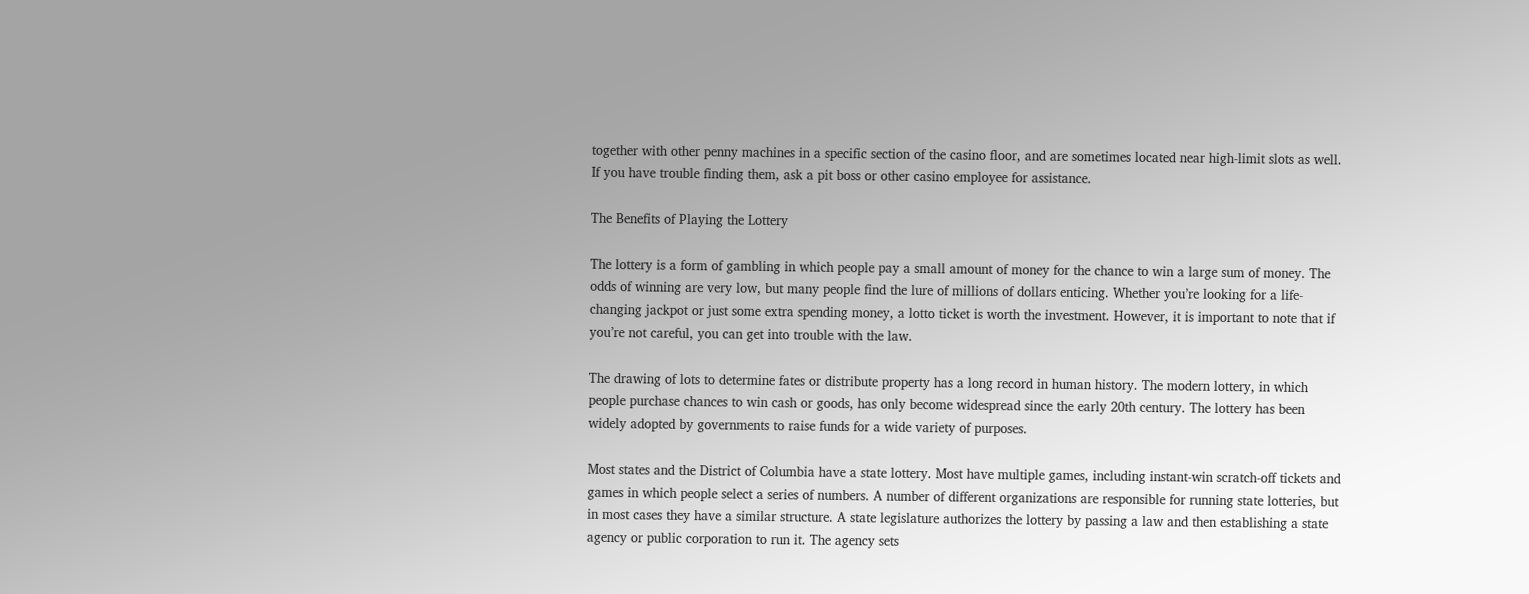together with other penny machines in a specific section of the casino floor, and are sometimes located near high-limit slots as well. If you have trouble finding them, ask a pit boss or other casino employee for assistance.

The Benefits of Playing the Lottery

The lottery is a form of gambling in which people pay a small amount of money for the chance to win a large sum of money. The odds of winning are very low, but many people find the lure of millions of dollars enticing. Whether you’re looking for a life-changing jackpot or just some extra spending money, a lotto ticket is worth the investment. However, it is important to note that if you’re not careful, you can get into trouble with the law.

The drawing of lots to determine fates or distribute property has a long record in human history. The modern lottery, in which people purchase chances to win cash or goods, has only become widespread since the early 20th century. The lottery has been widely adopted by governments to raise funds for a wide variety of purposes.

Most states and the District of Columbia have a state lottery. Most have multiple games, including instant-win scratch-off tickets and games in which people select a series of numbers. A number of different organizations are responsible for running state lotteries, but in most cases they have a similar structure. A state legislature authorizes the lottery by passing a law and then establishing a state agency or public corporation to run it. The agency sets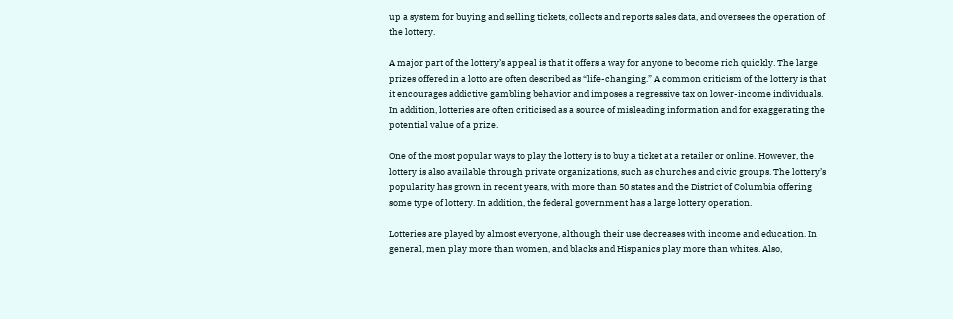up a system for buying and selling tickets, collects and reports sales data, and oversees the operation of the lottery.

A major part of the lottery’s appeal is that it offers a way for anyone to become rich quickly. The large prizes offered in a lotto are often described as “life-changing.” A common criticism of the lottery is that it encourages addictive gambling behavior and imposes a regressive tax on lower-income individuals. In addition, lotteries are often criticised as a source of misleading information and for exaggerating the potential value of a prize.

One of the most popular ways to play the lottery is to buy a ticket at a retailer or online. However, the lottery is also available through private organizations, such as churches and civic groups. The lottery’s popularity has grown in recent years, with more than 50 states and the District of Columbia offering some type of lottery. In addition, the federal government has a large lottery operation.

Lotteries are played by almost everyone, although their use decreases with income and education. In general, men play more than women, and blacks and Hispanics play more than whites. Also,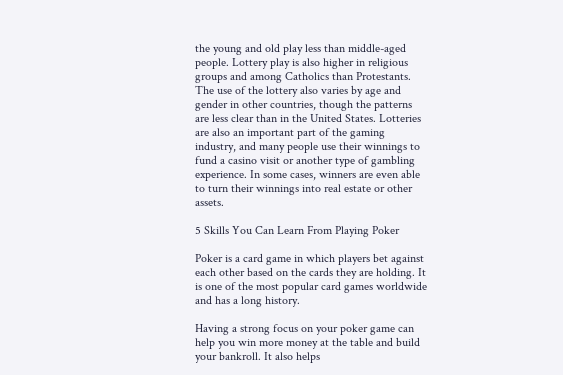the young and old play less than middle-aged people. Lottery play is also higher in religious groups and among Catholics than Protestants. The use of the lottery also varies by age and gender in other countries, though the patterns are less clear than in the United States. Lotteries are also an important part of the gaming industry, and many people use their winnings to fund a casino visit or another type of gambling experience. In some cases, winners are even able to turn their winnings into real estate or other assets.

5 Skills You Can Learn From Playing Poker

Poker is a card game in which players bet against each other based on the cards they are holding. It is one of the most popular card games worldwide and has a long history.

Having a strong focus on your poker game can help you win more money at the table and build your bankroll. It also helps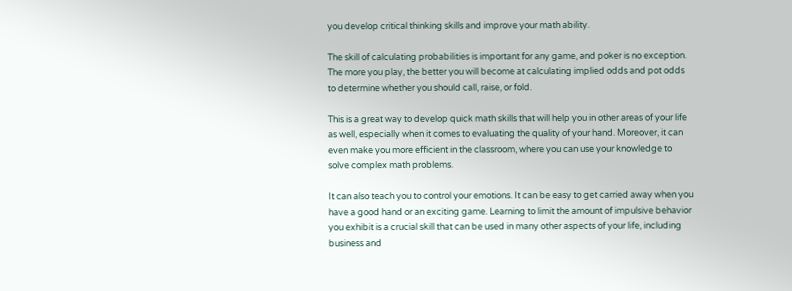you develop critical thinking skills and improve your math ability.

The skill of calculating probabilities is important for any game, and poker is no exception. The more you play, the better you will become at calculating implied odds and pot odds to determine whether you should call, raise, or fold.

This is a great way to develop quick math skills that will help you in other areas of your life as well, especially when it comes to evaluating the quality of your hand. Moreover, it can even make you more efficient in the classroom, where you can use your knowledge to solve complex math problems.

It can also teach you to control your emotions. It can be easy to get carried away when you have a good hand or an exciting game. Learning to limit the amount of impulsive behavior you exhibit is a crucial skill that can be used in many other aspects of your life, including business and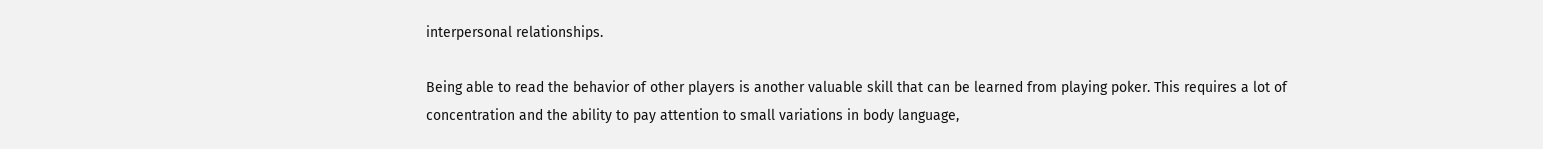interpersonal relationships.

Being able to read the behavior of other players is another valuable skill that can be learned from playing poker. This requires a lot of concentration and the ability to pay attention to small variations in body language,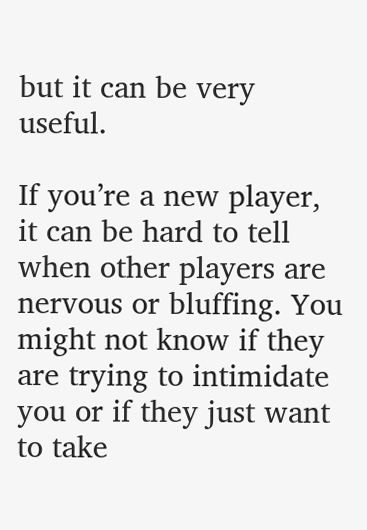but it can be very useful.

If you’re a new player, it can be hard to tell when other players are nervous or bluffing. You might not know if they are trying to intimidate you or if they just want to take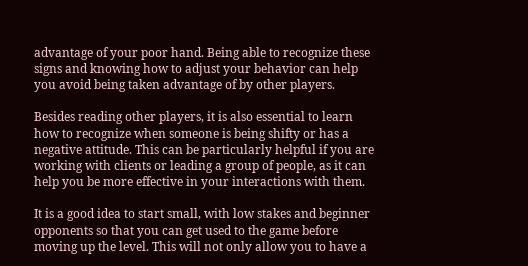advantage of your poor hand. Being able to recognize these signs and knowing how to adjust your behavior can help you avoid being taken advantage of by other players.

Besides reading other players, it is also essential to learn how to recognize when someone is being shifty or has a negative attitude. This can be particularly helpful if you are working with clients or leading a group of people, as it can help you be more effective in your interactions with them.

It is a good idea to start small, with low stakes and beginner opponents so that you can get used to the game before moving up the level. This will not only allow you to have a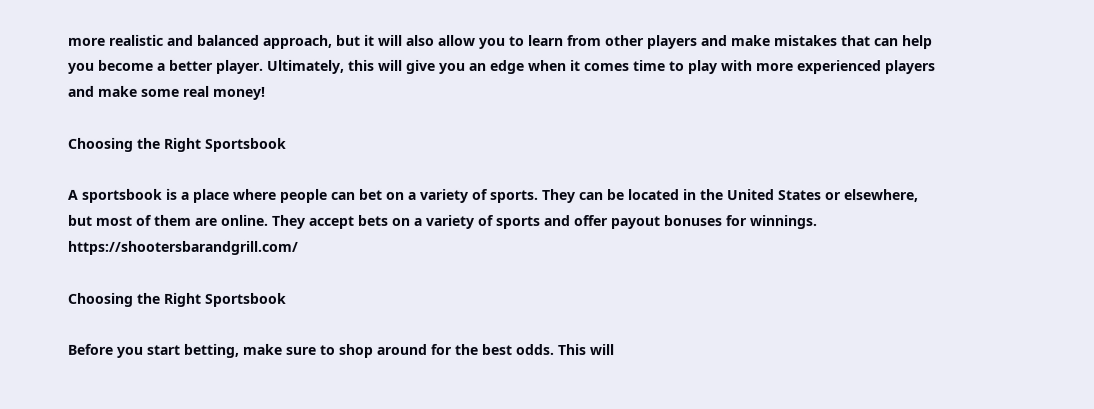more realistic and balanced approach, but it will also allow you to learn from other players and make mistakes that can help you become a better player. Ultimately, this will give you an edge when it comes time to play with more experienced players and make some real money!

Choosing the Right Sportsbook

A sportsbook is a place where people can bet on a variety of sports. They can be located in the United States or elsewhere, but most of them are online. They accept bets on a variety of sports and offer payout bonuses for winnings. https://shootersbarandgrill.com/

Choosing the Right Sportsbook

Before you start betting, make sure to shop around for the best odds. This will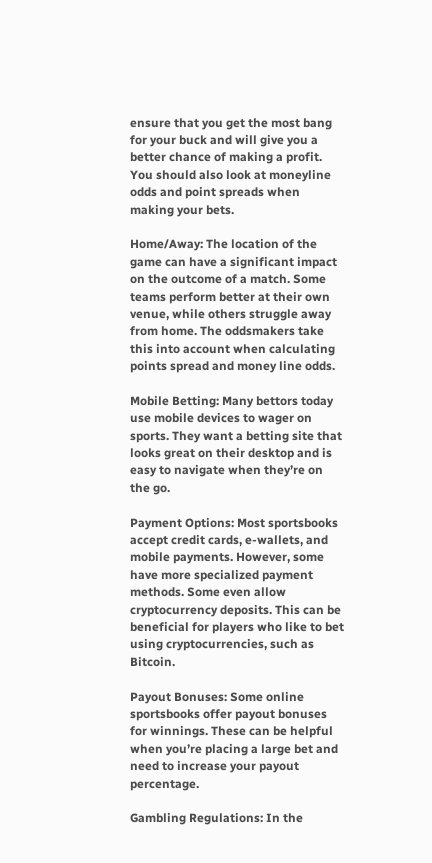ensure that you get the most bang for your buck and will give you a better chance of making a profit. You should also look at moneyline odds and point spreads when making your bets.

Home/Away: The location of the game can have a significant impact on the outcome of a match. Some teams perform better at their own venue, while others struggle away from home. The oddsmakers take this into account when calculating points spread and money line odds.

Mobile Betting: Many bettors today use mobile devices to wager on sports. They want a betting site that looks great on their desktop and is easy to navigate when they’re on the go.

Payment Options: Most sportsbooks accept credit cards, e-wallets, and mobile payments. However, some have more specialized payment methods. Some even allow cryptocurrency deposits. This can be beneficial for players who like to bet using cryptocurrencies, such as Bitcoin.

Payout Bonuses: Some online sportsbooks offer payout bonuses for winnings. These can be helpful when you’re placing a large bet and need to increase your payout percentage.

Gambling Regulations: In the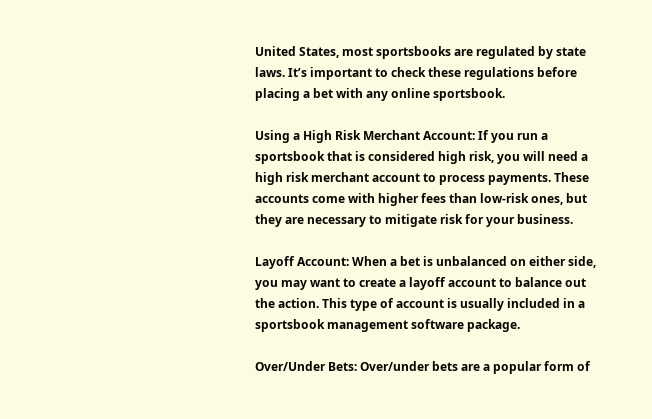United States, most sportsbooks are regulated by state laws. It’s important to check these regulations before placing a bet with any online sportsbook.

Using a High Risk Merchant Account: If you run a sportsbook that is considered high risk, you will need a high risk merchant account to process payments. These accounts come with higher fees than low-risk ones, but they are necessary to mitigate risk for your business.

Layoff Account: When a bet is unbalanced on either side, you may want to create a layoff account to balance out the action. This type of account is usually included in a sportsbook management software package.

Over/Under Bets: Over/under bets are a popular form of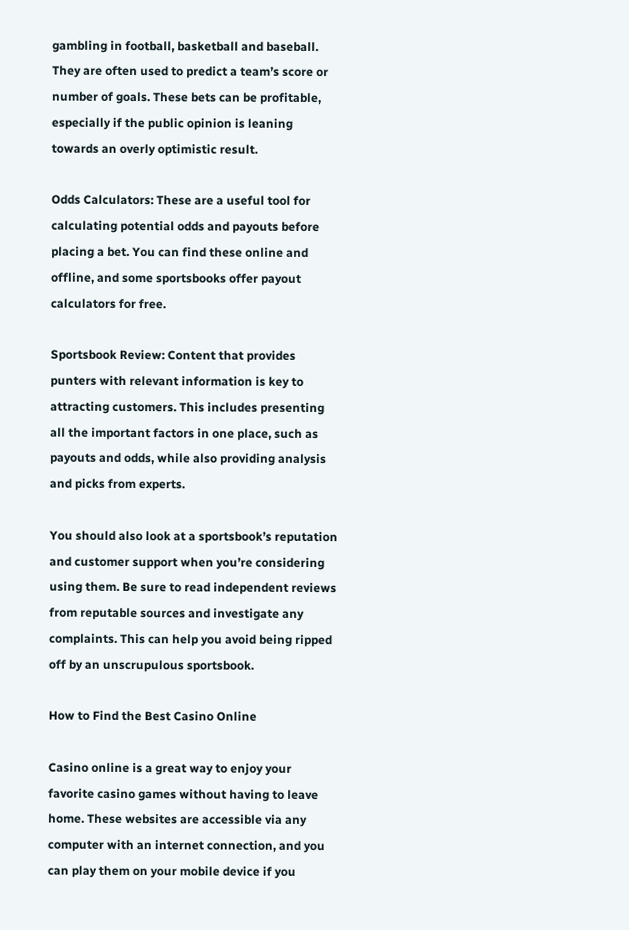gambling in football, basketball and baseball. They are often used to predict a team’s score or number of goals. These bets can be profitable, especially if the public opinion is leaning towards an overly optimistic result.

Odds Calculators: These are a useful tool for calculating potential odds and payouts before placing a bet. You can find these online and offline, and some sportsbooks offer payout calculators for free.

Sportsbook Review: Content that provides punters with relevant information is key to attracting customers. This includes presenting all the important factors in one place, such as payouts and odds, while also providing analysis and picks from experts.

You should also look at a sportsbook’s reputation and customer support when you’re considering using them. Be sure to read independent reviews from reputable sources and investigate any complaints. This can help you avoid being ripped off by an unscrupulous sportsbook.

How to Find the Best Casino Online

Casino online is a great way to enjoy your favorite casino games without having to leave home. These websites are accessible via any computer with an internet connection, and you can play them on your mobile device if you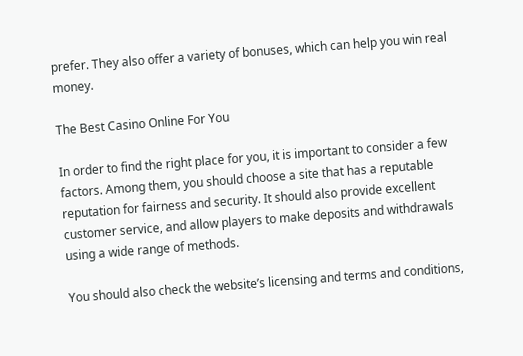prefer. They also offer a variety of bonuses, which can help you win real money.

The Best Casino Online For You

In order to find the right place for you, it is important to consider a few factors. Among them, you should choose a site that has a reputable reputation for fairness and security. It should also provide excellent customer service, and allow players to make deposits and withdrawals using a wide range of methods.

You should also check the website’s licensing and terms and conditions,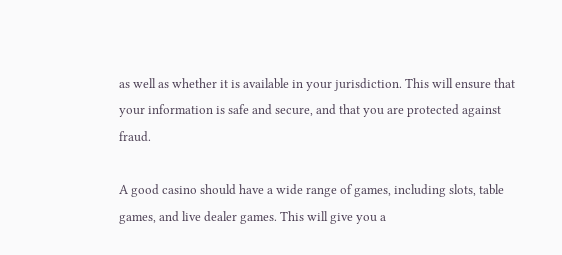as well as whether it is available in your jurisdiction. This will ensure that your information is safe and secure, and that you are protected against fraud.

A good casino should have a wide range of games, including slots, table games, and live dealer games. This will give you a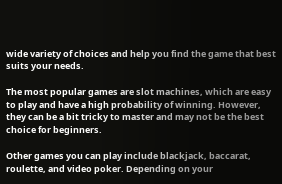wide variety of choices and help you find the game that best suits your needs.

The most popular games are slot machines, which are easy to play and have a high probability of winning. However, they can be a bit tricky to master and may not be the best choice for beginners.

Other games you can play include blackjack, baccarat, roulette, and video poker. Depending on your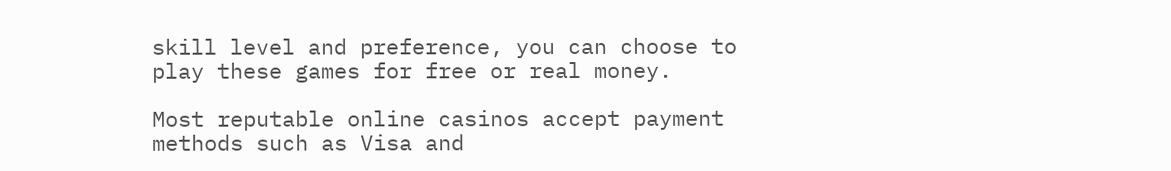skill level and preference, you can choose to play these games for free or real money.

Most reputable online casinos accept payment methods such as Visa and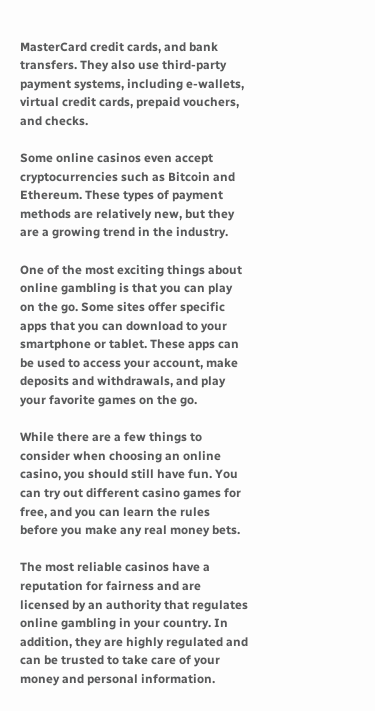MasterCard credit cards, and bank transfers. They also use third-party payment systems, including e-wallets, virtual credit cards, prepaid vouchers, and checks.

Some online casinos even accept cryptocurrencies such as Bitcoin and Ethereum. These types of payment methods are relatively new, but they are a growing trend in the industry.

One of the most exciting things about online gambling is that you can play on the go. Some sites offer specific apps that you can download to your smartphone or tablet. These apps can be used to access your account, make deposits and withdrawals, and play your favorite games on the go.

While there are a few things to consider when choosing an online casino, you should still have fun. You can try out different casino games for free, and you can learn the rules before you make any real money bets.

The most reliable casinos have a reputation for fairness and are licensed by an authority that regulates online gambling in your country. In addition, they are highly regulated and can be trusted to take care of your money and personal information.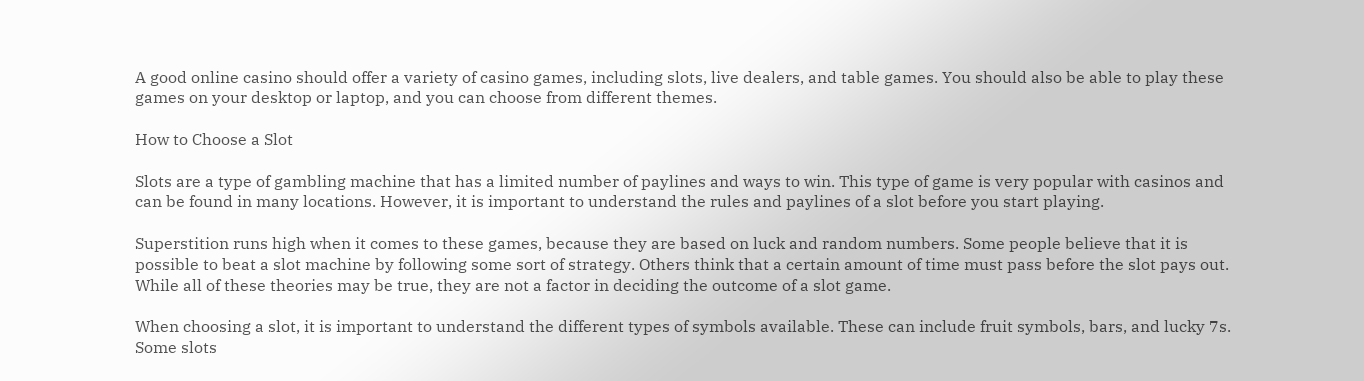A good online casino should offer a variety of casino games, including slots, live dealers, and table games. You should also be able to play these games on your desktop or laptop, and you can choose from different themes.

How to Choose a Slot

Slots are a type of gambling machine that has a limited number of paylines and ways to win. This type of game is very popular with casinos and can be found in many locations. However, it is important to understand the rules and paylines of a slot before you start playing.

Superstition runs high when it comes to these games, because they are based on luck and random numbers. Some people believe that it is possible to beat a slot machine by following some sort of strategy. Others think that a certain amount of time must pass before the slot pays out. While all of these theories may be true, they are not a factor in deciding the outcome of a slot game.

When choosing a slot, it is important to understand the different types of symbols available. These can include fruit symbols, bars, and lucky 7s. Some slots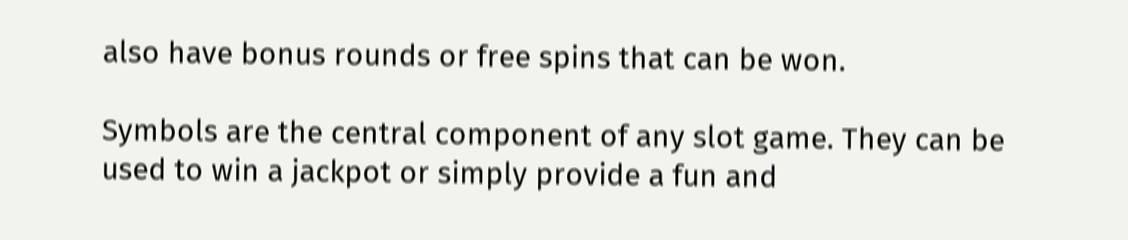also have bonus rounds or free spins that can be won.

Symbols are the central component of any slot game. They can be used to win a jackpot or simply provide a fun and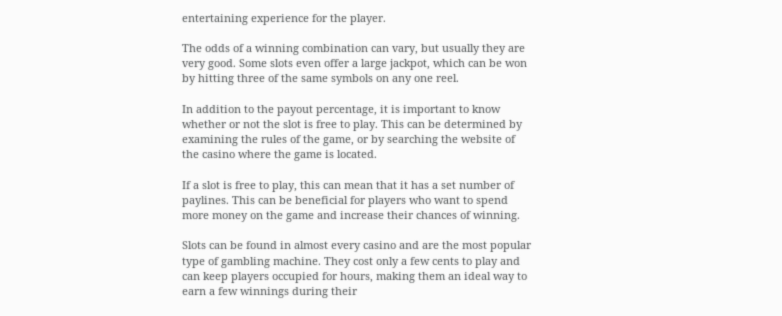entertaining experience for the player.

The odds of a winning combination can vary, but usually they are very good. Some slots even offer a large jackpot, which can be won by hitting three of the same symbols on any one reel.

In addition to the payout percentage, it is important to know whether or not the slot is free to play. This can be determined by examining the rules of the game, or by searching the website of the casino where the game is located.

If a slot is free to play, this can mean that it has a set number of paylines. This can be beneficial for players who want to spend more money on the game and increase their chances of winning.

Slots can be found in almost every casino and are the most popular type of gambling machine. They cost only a few cents to play and can keep players occupied for hours, making them an ideal way to earn a few winnings during their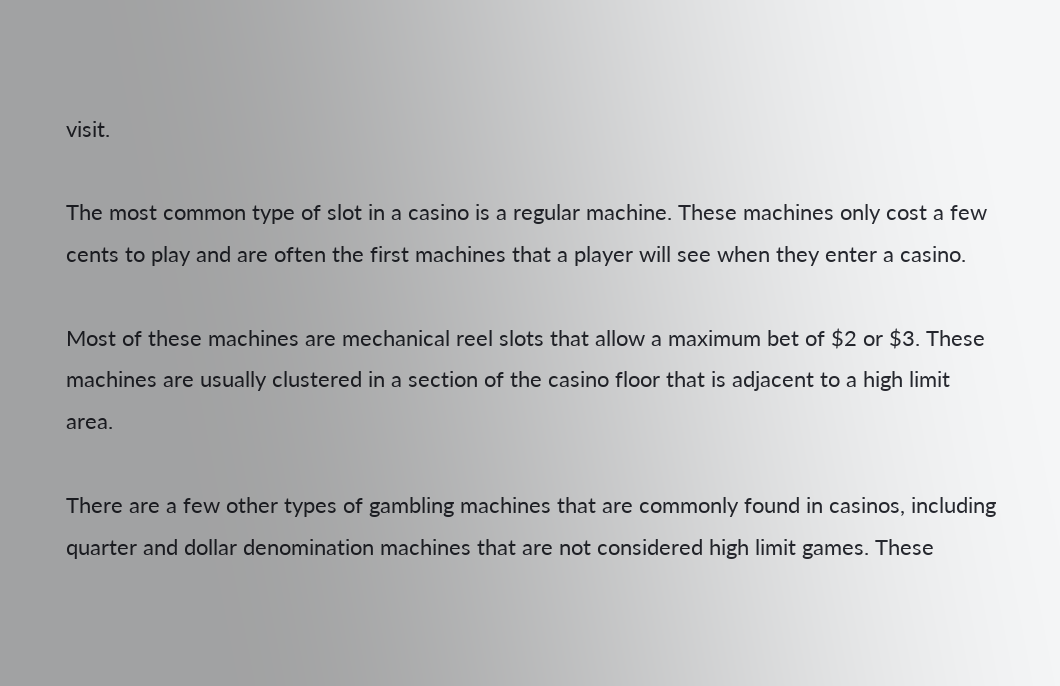visit.

The most common type of slot in a casino is a regular machine. These machines only cost a few cents to play and are often the first machines that a player will see when they enter a casino.

Most of these machines are mechanical reel slots that allow a maximum bet of $2 or $3. These machines are usually clustered in a section of the casino floor that is adjacent to a high limit area.

There are a few other types of gambling machines that are commonly found in casinos, including quarter and dollar denomination machines that are not considered high limit games. These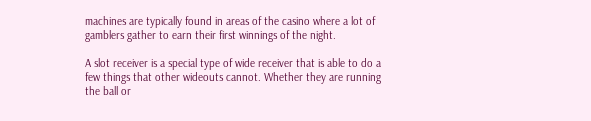machines are typically found in areas of the casino where a lot of gamblers gather to earn their first winnings of the night.

A slot receiver is a special type of wide receiver that is able to do a few things that other wideouts cannot. Whether they are running the ball or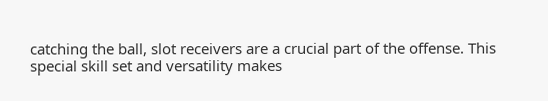catching the ball, slot receivers are a crucial part of the offense. This special skill set and versatility makes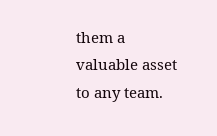them a valuable asset to any team.